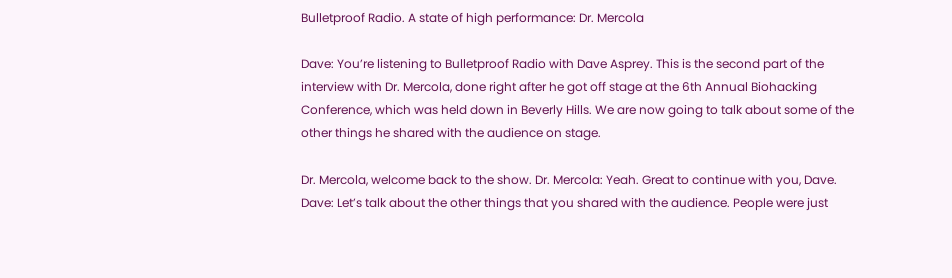Bulletproof Radio. A state of high performance: Dr. Mercola

Dave: You’re listening to Bulletproof Radio with Dave Asprey. This is the second part of the interview with Dr. Mercola, done right after he got off stage at the 6th Annual Biohacking Conference, which was held down in Beverly Hills. We are now going to talk about some of the other things he shared with the audience on stage.

Dr. Mercola, welcome back to the show. Dr. Mercola: Yeah. Great to continue with you, Dave. Dave: Let’s talk about the other things that you shared with the audience. People were just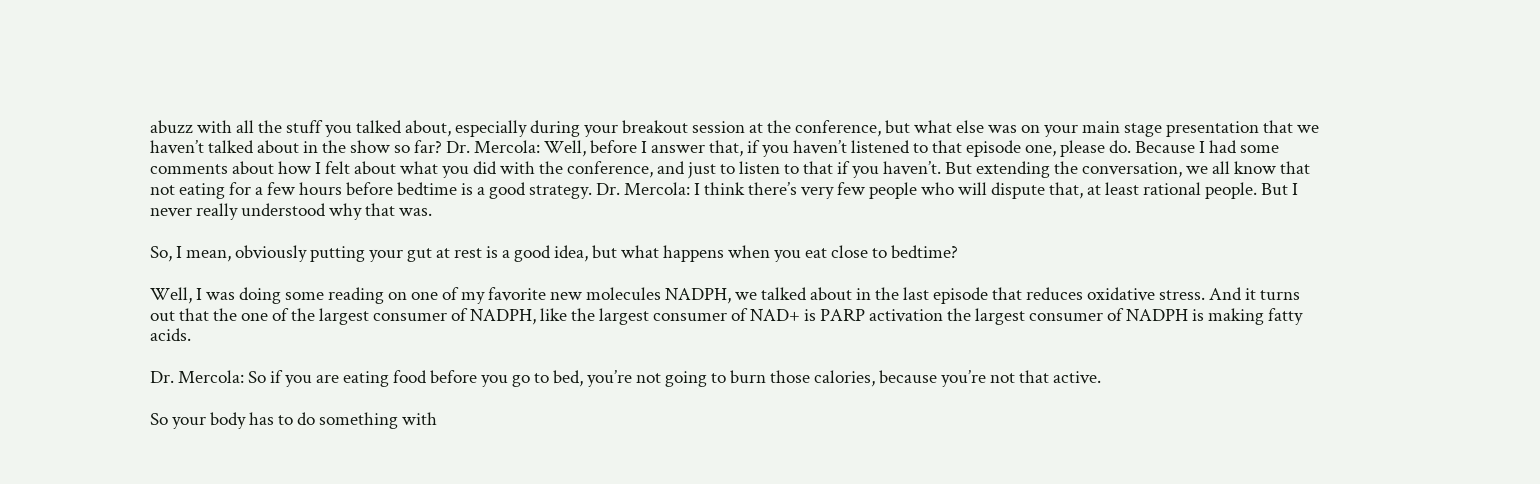abuzz with all the stuff you talked about, especially during your breakout session at the conference, but what else was on your main stage presentation that we haven’t talked about in the show so far? Dr. Mercola: Well, before I answer that, if you haven’t listened to that episode one, please do. Because I had some comments about how I felt about what you did with the conference, and just to listen to that if you haven’t. But extending the conversation, we all know that not eating for a few hours before bedtime is a good strategy. Dr. Mercola: I think there’s very few people who will dispute that, at least rational people. But I never really understood why that was.

So, I mean, obviously putting your gut at rest is a good idea, but what happens when you eat close to bedtime?

Well, I was doing some reading on one of my favorite new molecules NADPH, we talked about in the last episode that reduces oxidative stress. And it turns out that the one of the largest consumer of NADPH, like the largest consumer of NAD+ is PARP activation the largest consumer of NADPH is making fatty acids.

Dr. Mercola: So if you are eating food before you go to bed, you’re not going to burn those calories, because you’re not that active.

So your body has to do something with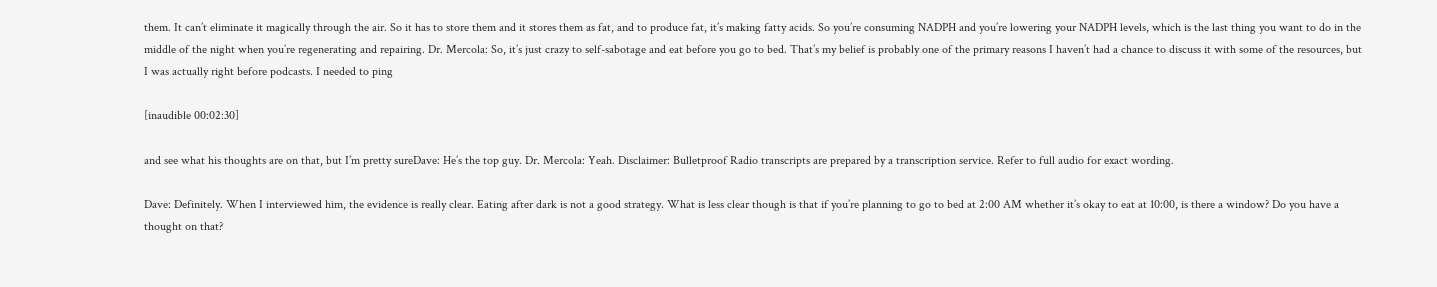them. It can’t eliminate it magically through the air. So it has to store them and it stores them as fat, and to produce fat, it’s making fatty acids. So you’re consuming NADPH and you’re lowering your NADPH levels, which is the last thing you want to do in the middle of the night when you’re regenerating and repairing. Dr. Mercola: So, it’s just crazy to self-sabotage and eat before you go to bed. That’s my belief is probably one of the primary reasons I haven’t had a chance to discuss it with some of the resources, but I was actually right before podcasts. I needed to ping

[inaudible 00:02:30]

and see what his thoughts are on that, but I’m pretty sureDave: He’s the top guy. Dr. Mercola: Yeah. Disclaimer: Bulletproof Radio transcripts are prepared by a transcription service. Refer to full audio for exact wording.

Dave: Definitely. When I interviewed him, the evidence is really clear. Eating after dark is not a good strategy. What is less clear though is that if you’re planning to go to bed at 2:00 AM whether it’s okay to eat at 10:00, is there a window? Do you have a thought on that?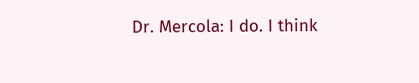Dr. Mercola: I do. I think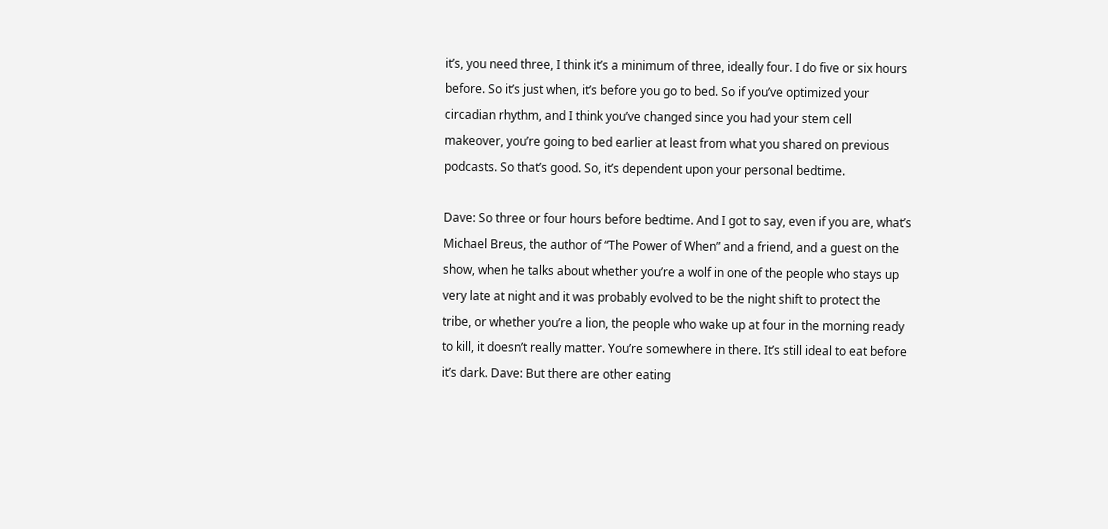it’s, you need three, I think it’s a minimum of three, ideally four. I do five or six hours before. So it’s just when, it’s before you go to bed. So if you’ve optimized your circadian rhythm, and I think you’ve changed since you had your stem cell makeover, you’re going to bed earlier at least from what you shared on previous podcasts. So that’s good. So, it’s dependent upon your personal bedtime.

Dave: So three or four hours before bedtime. And I got to say, even if you are, what’s Michael Breus, the author of “The Power of When” and a friend, and a guest on the show, when he talks about whether you’re a wolf in one of the people who stays up very late at night and it was probably evolved to be the night shift to protect the tribe, or whether you’re a lion, the people who wake up at four in the morning ready to kill, it doesn’t really matter. You’re somewhere in there. It’s still ideal to eat before it’s dark. Dave: But there are other eating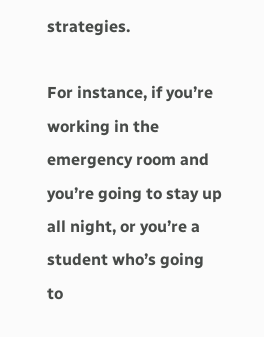strategies.

For instance, if you’re working in the emergency room and you’re going to stay up all night, or you’re a student who’s going to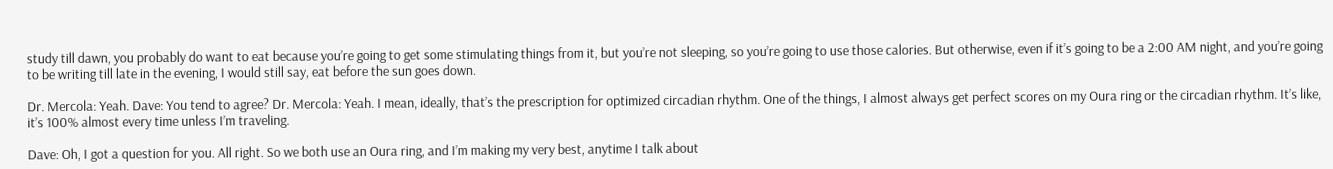study till dawn, you probably do want to eat because you’re going to get some stimulating things from it, but you’re not sleeping, so you’re going to use those calories. But otherwise, even if it’s going to be a 2:00 AM night, and you’re going to be writing till late in the evening, I would still say, eat before the sun goes down.

Dr. Mercola: Yeah. Dave: You tend to agree? Dr. Mercola: Yeah. I mean, ideally, that’s the prescription for optimized circadian rhythm. One of the things, I almost always get perfect scores on my Oura ring or the circadian rhythm. It’s like, it’s 100% almost every time unless I’m traveling.

Dave: Oh, I got a question for you. All right. So we both use an Oura ring, and I’m making my very best, anytime I talk about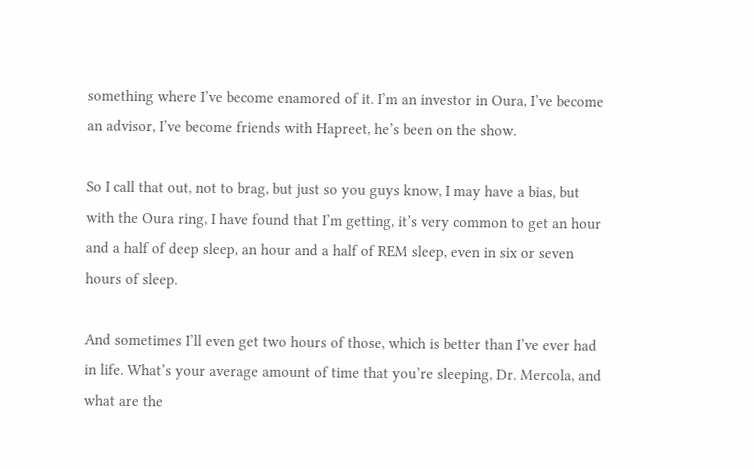something where I’ve become enamored of it. I’m an investor in Oura, I’ve become an advisor, I’ve become friends with Hapreet, he’s been on the show.

So I call that out, not to brag, but just so you guys know, I may have a bias, but with the Oura ring, I have found that I’m getting, it’s very common to get an hour and a half of deep sleep, an hour and a half of REM sleep, even in six or seven hours of sleep.

And sometimes I’ll even get two hours of those, which is better than I’ve ever had in life. What’s your average amount of time that you’re sleeping, Dr. Mercola, and what are the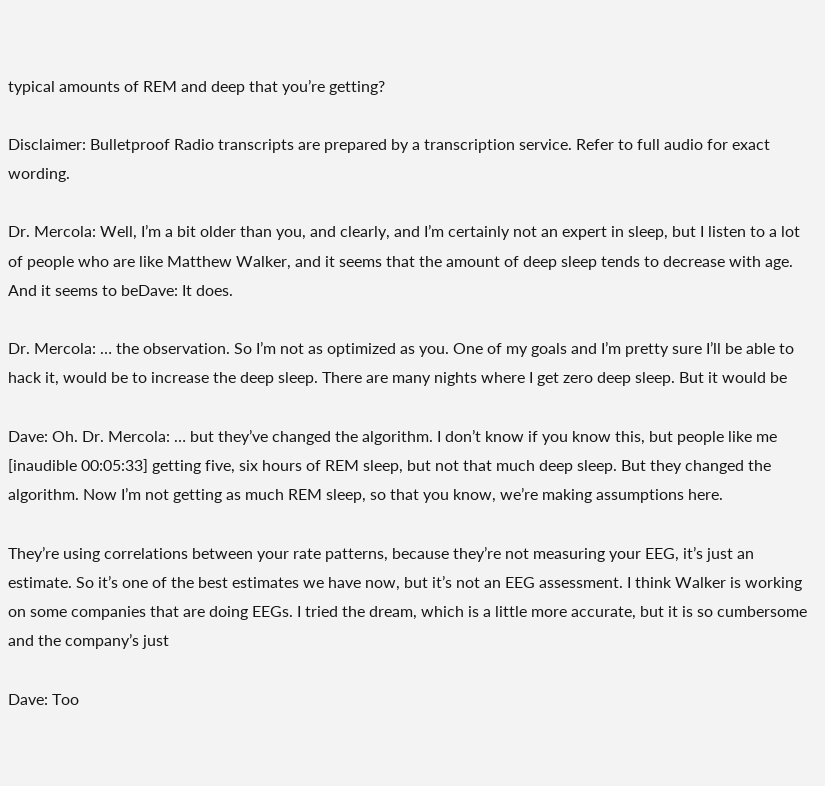typical amounts of REM and deep that you’re getting?

Disclaimer: Bulletproof Radio transcripts are prepared by a transcription service. Refer to full audio for exact wording.

Dr. Mercola: Well, I’m a bit older than you, and clearly, and I’m certainly not an expert in sleep, but I listen to a lot of people who are like Matthew Walker, and it seems that the amount of deep sleep tends to decrease with age. And it seems to beDave: It does.

Dr. Mercola: … the observation. So I’m not as optimized as you. One of my goals and I’m pretty sure I’ll be able to hack it, would be to increase the deep sleep. There are many nights where I get zero deep sleep. But it would be

Dave: Oh. Dr. Mercola: … but they’ve changed the algorithm. I don’t know if you know this, but people like me [inaudible 00:05:33] getting five, six hours of REM sleep, but not that much deep sleep. But they changed the algorithm. Now I’m not getting as much REM sleep, so that you know, we’re making assumptions here.

They’re using correlations between your rate patterns, because they’re not measuring your EEG, it’s just an estimate. So it’s one of the best estimates we have now, but it’s not an EEG assessment. I think Walker is working on some companies that are doing EEGs. I tried the dream, which is a little more accurate, but it is so cumbersome and the company’s just

Dave: Too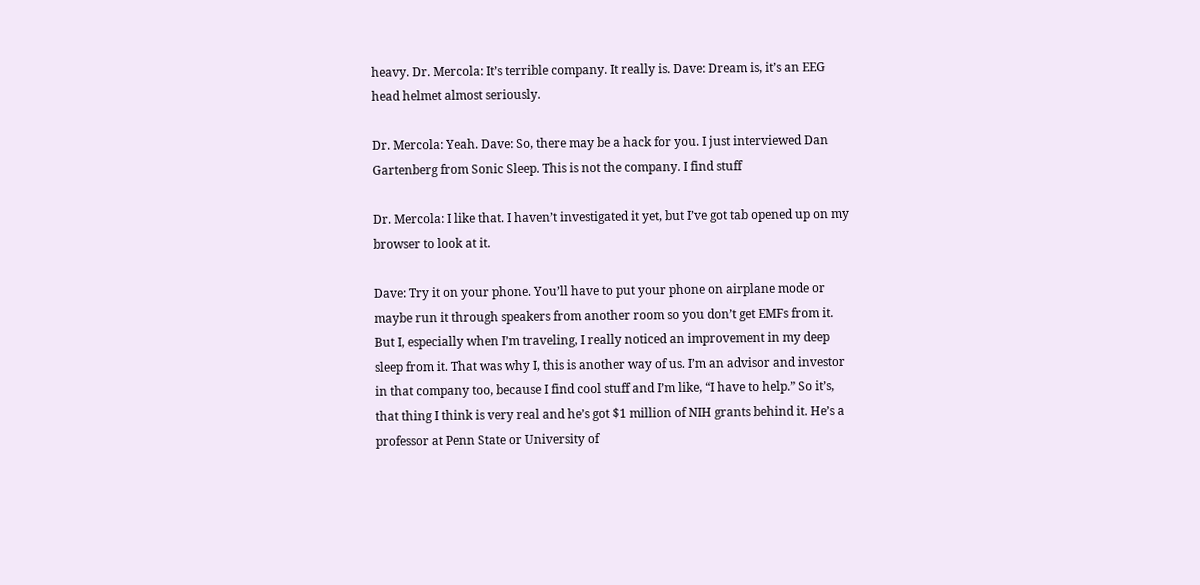heavy. Dr. Mercola: It’s terrible company. It really is. Dave: Dream is, it’s an EEG head helmet almost seriously.

Dr. Mercola: Yeah. Dave: So, there may be a hack for you. I just interviewed Dan Gartenberg from Sonic Sleep. This is not the company. I find stuff

Dr. Mercola: I like that. I haven’t investigated it yet, but I’ve got tab opened up on my browser to look at it.

Dave: Try it on your phone. You’ll have to put your phone on airplane mode or maybe run it through speakers from another room so you don’t get EMFs from it. But I, especially when I’m traveling, I really noticed an improvement in my deep sleep from it. That was why I, this is another way of us. I’m an advisor and investor in that company too, because I find cool stuff and I’m like, “I have to help.” So it’s, that thing I think is very real and he’s got $1 million of NIH grants behind it. He’s a professor at Penn State or University of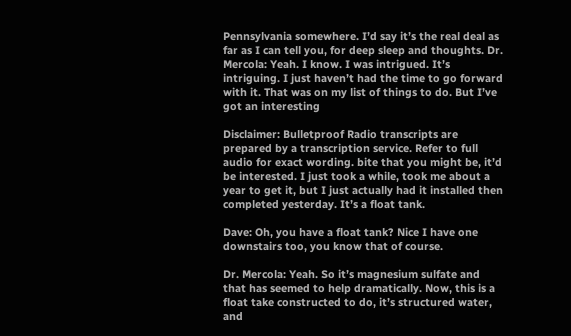Pennsylvania somewhere. I’d say it’s the real deal as far as I can tell you, for deep sleep and thoughts. Dr. Mercola: Yeah. I know. I was intrigued. It’s intriguing. I just haven’t had the time to go forward with it. That was on my list of things to do. But I’ve got an interesting

Disclaimer: Bulletproof Radio transcripts are prepared by a transcription service. Refer to full audio for exact wording. bite that you might be, it’d be interested. I just took a while, took me about a year to get it, but I just actually had it installed then completed yesterday. It’s a float tank.

Dave: Oh, you have a float tank? Nice I have one downstairs too, you know that of course.

Dr. Mercola: Yeah. So it’s magnesium sulfate and that has seemed to help dramatically. Now, this is a float take constructed to do, it’s structured water, and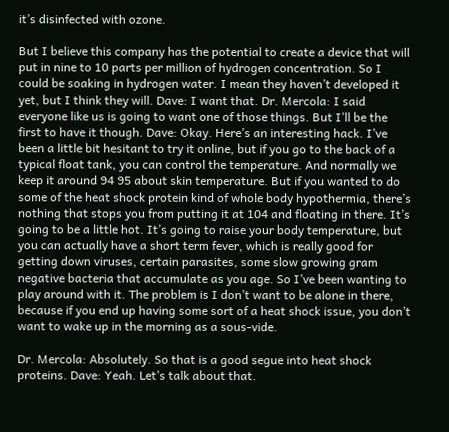it’s disinfected with ozone.

But I believe this company has the potential to create a device that will put in nine to 10 parts per million of hydrogen concentration. So I could be soaking in hydrogen water. I mean they haven’t developed it yet, but I think they will. Dave: I want that. Dr. Mercola: I said everyone like us is going to want one of those things. But I’ll be the first to have it though. Dave: Okay. Here’s an interesting hack. I’ve been a little bit hesitant to try it online, but if you go to the back of a typical float tank, you can control the temperature. And normally we keep it around 94 95 about skin temperature. But if you wanted to do some of the heat shock protein kind of whole body hypothermia, there’s nothing that stops you from putting it at 104 and floating in there. It’s going to be a little hot. It’s going to raise your body temperature, but you can actually have a short term fever, which is really good for getting down viruses, certain parasites, some slow growing gram negative bacteria that accumulate as you age. So I’ve been wanting to play around with it. The problem is I don’t want to be alone in there, because if you end up having some sort of a heat shock issue, you don’t want to wake up in the morning as a sous-vide.

Dr. Mercola: Absolutely. So that is a good segue into heat shock proteins. Dave: Yeah. Let’s talk about that.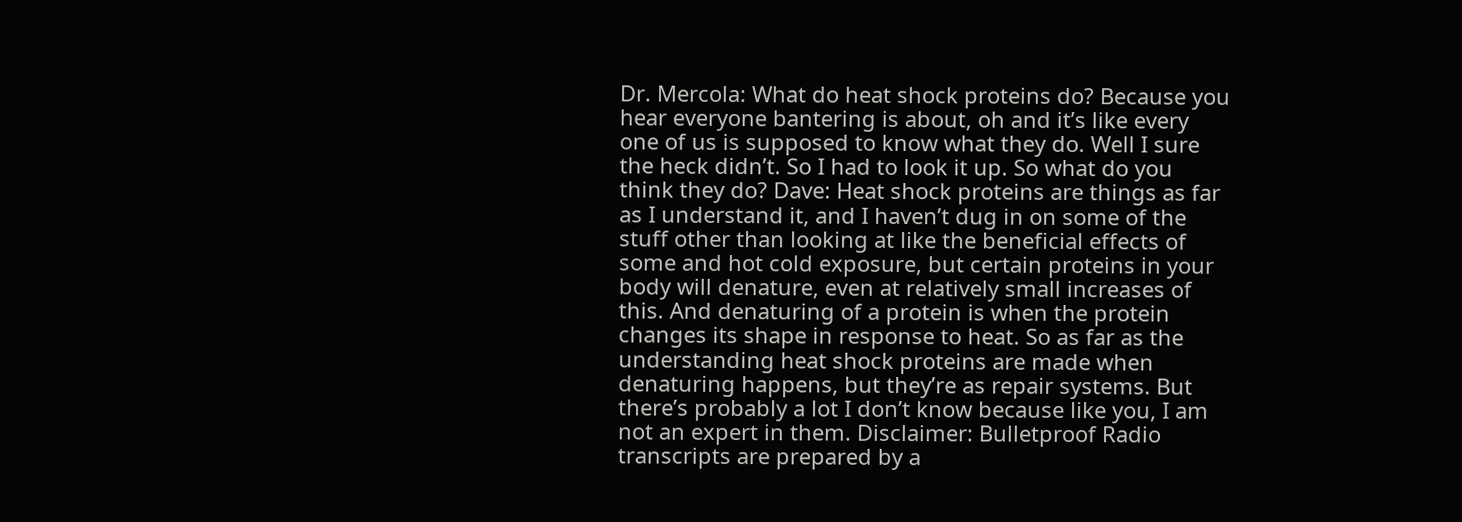Dr. Mercola: What do heat shock proteins do? Because you hear everyone bantering is about, oh and it’s like every one of us is supposed to know what they do. Well I sure the heck didn’t. So I had to look it up. So what do you think they do? Dave: Heat shock proteins are things as far as I understand it, and I haven’t dug in on some of the stuff other than looking at like the beneficial effects of some and hot cold exposure, but certain proteins in your body will denature, even at relatively small increases of this. And denaturing of a protein is when the protein changes its shape in response to heat. So as far as the understanding heat shock proteins are made when denaturing happens, but they’re as repair systems. But there’s probably a lot I don’t know because like you, I am not an expert in them. Disclaimer: Bulletproof Radio transcripts are prepared by a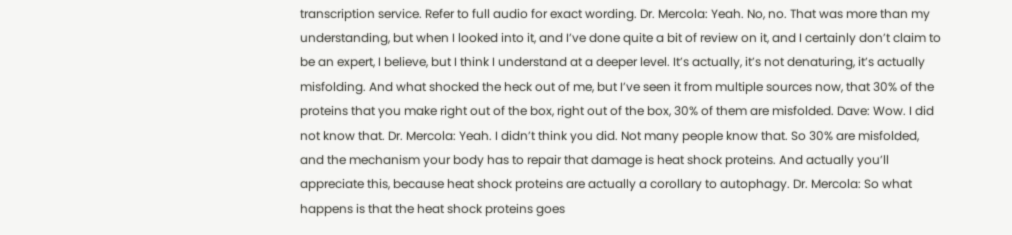transcription service. Refer to full audio for exact wording. Dr. Mercola: Yeah. No, no. That was more than my understanding, but when I looked into it, and I’ve done quite a bit of review on it, and I certainly don’t claim to be an expert, I believe, but I think I understand at a deeper level. It’s actually, it’s not denaturing, it’s actually misfolding. And what shocked the heck out of me, but I’ve seen it from multiple sources now, that 30% of the proteins that you make right out of the box, right out of the box, 30% of them are misfolded. Dave: Wow. I did not know that. Dr. Mercola: Yeah. I didn’t think you did. Not many people know that. So 30% are misfolded, and the mechanism your body has to repair that damage is heat shock proteins. And actually you’ll appreciate this, because heat shock proteins are actually a corollary to autophagy. Dr. Mercola: So what happens is that the heat shock proteins goes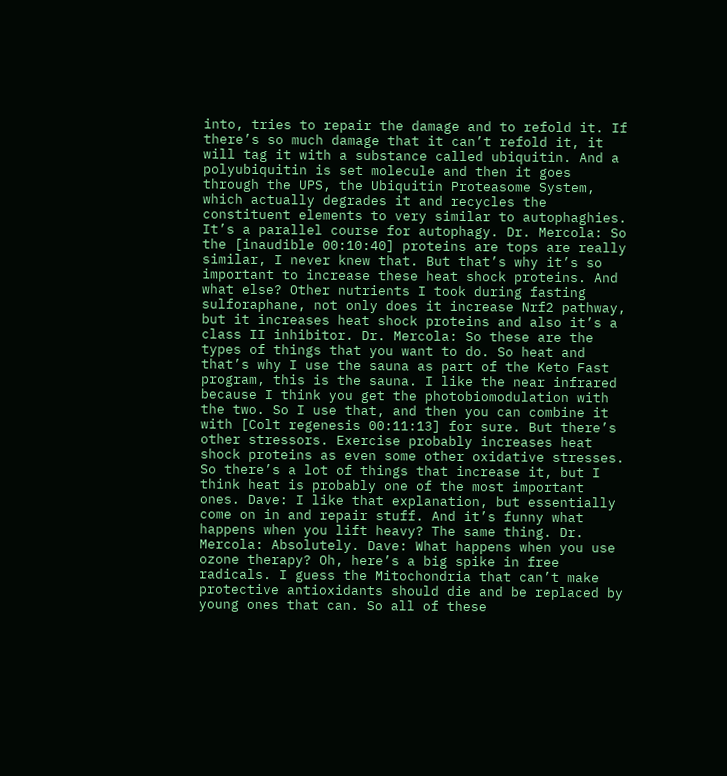into, tries to repair the damage and to refold it. If there’s so much damage that it can’t refold it, it will tag it with a substance called ubiquitin. And a polyubiquitin is set molecule and then it goes through the UPS, the Ubiquitin Proteasome System, which actually degrades it and recycles the constituent elements to very similar to autophaghies. It’s a parallel course for autophagy. Dr. Mercola: So the [inaudible 00:10:40] proteins are tops are really similar, I never knew that. But that’s why it’s so important to increase these heat shock proteins. And what else? Other nutrients I took during fasting sulforaphane, not only does it increase Nrf2 pathway, but it increases heat shock proteins and also it’s a class II inhibitor. Dr. Mercola: So these are the types of things that you want to do. So heat and that’s why I use the sauna as part of the Keto Fast program, this is the sauna. I like the near infrared because I think you get the photobiomodulation with the two. So I use that, and then you can combine it with [Colt regenesis 00:11:13] for sure. But there’s other stressors. Exercise probably increases heat shock proteins as even some other oxidative stresses. So there’s a lot of things that increase it, but I think heat is probably one of the most important ones. Dave: I like that explanation, but essentially come on in and repair stuff. And it’s funny what happens when you lift heavy? The same thing. Dr. Mercola: Absolutely. Dave: What happens when you use ozone therapy? Oh, here’s a big spike in free radicals. I guess the Mitochondria that can’t make protective antioxidants should die and be replaced by young ones that can. So all of these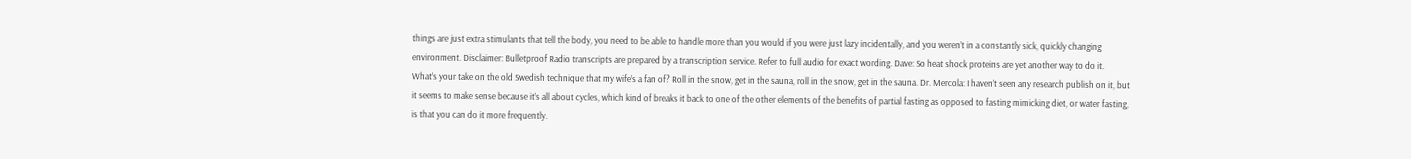things are just extra stimulants that tell the body, you need to be able to handle more than you would if you were just lazy incidentally, and you weren’t in a constantly sick, quickly changing environment. Disclaimer: Bulletproof Radio transcripts are prepared by a transcription service. Refer to full audio for exact wording. Dave: So heat shock proteins are yet another way to do it. What’s your take on the old Swedish technique that my wife’s a fan of? Roll in the snow, get in the sauna, roll in the snow, get in the sauna. Dr. Mercola: I haven’t seen any research publish on it, but it seems to make sense because it’s all about cycles, which kind of breaks it back to one of the other elements of the benefits of partial fasting as opposed to fasting mimicking diet, or water fasting, is that you can do it more frequently.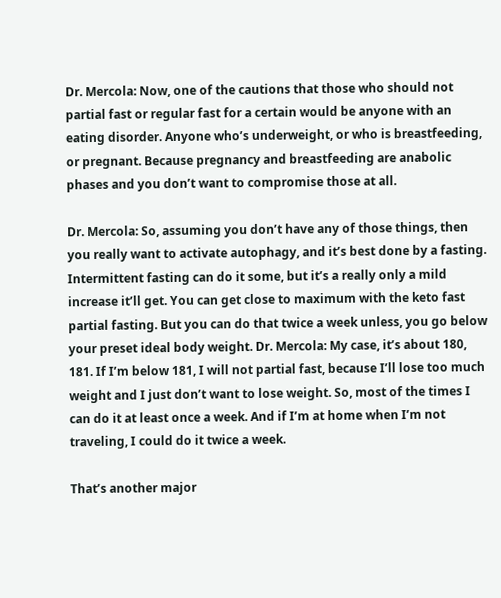Dr. Mercola: Now, one of the cautions that those who should not partial fast or regular fast for a certain would be anyone with an eating disorder. Anyone who’s underweight, or who is breastfeeding, or pregnant. Because pregnancy and breastfeeding are anabolic phases and you don’t want to compromise those at all.

Dr. Mercola: So, assuming you don’t have any of those things, then you really want to activate autophagy, and it’s best done by a fasting. Intermittent fasting can do it some, but it’s a really only a mild increase it’ll get. You can get close to maximum with the keto fast partial fasting. But you can do that twice a week unless, you go below your preset ideal body weight. Dr. Mercola: My case, it’s about 180, 181. If I’m below 181, I will not partial fast, because I’ll lose too much weight and I just don’t want to lose weight. So, most of the times I can do it at least once a week. And if I’m at home when I’m not traveling, I could do it twice a week.

That’s another major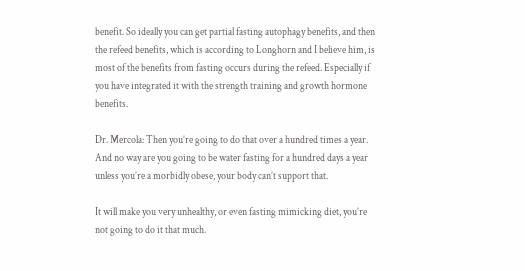benefit. So ideally you can get partial fasting autophagy benefits, and then the refeed benefits, which is according to Longhorn and I believe him, is most of the benefits from fasting occurs during the refeed. Especially if you have integrated it with the strength training and growth hormone benefits.

Dr. Mercola: Then you’re going to do that over a hundred times a year. And no way are you going to be water fasting for a hundred days a year unless you’re a morbidly obese, your body can’t support that.

It will make you very unhealthy, or even fasting mimicking diet, you’re not going to do it that much.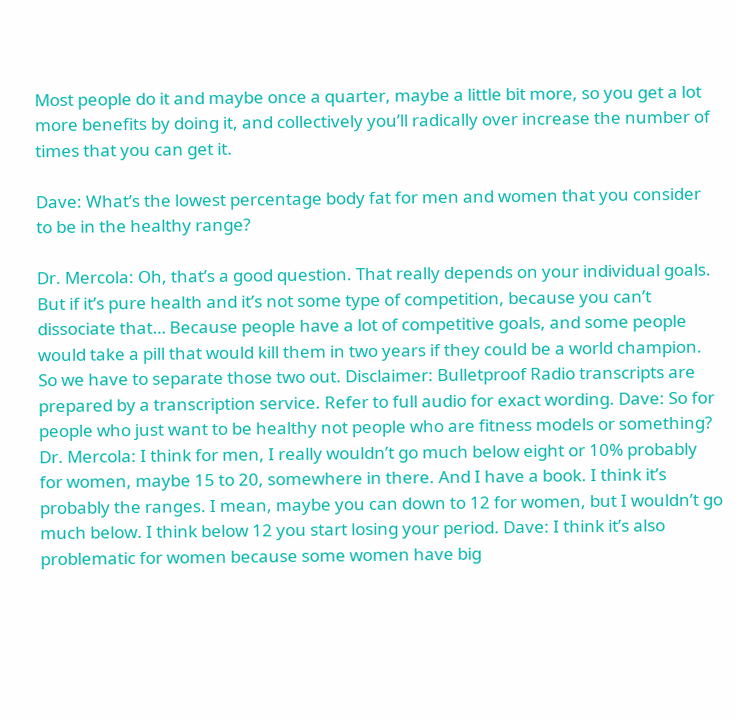Most people do it and maybe once a quarter, maybe a little bit more, so you get a lot more benefits by doing it, and collectively you’ll radically over increase the number of times that you can get it.

Dave: What’s the lowest percentage body fat for men and women that you consider to be in the healthy range?

Dr. Mercola: Oh, that’s a good question. That really depends on your individual goals. But if it’s pure health and it’s not some type of competition, because you can’t dissociate that… Because people have a lot of competitive goals, and some people would take a pill that would kill them in two years if they could be a world champion. So we have to separate those two out. Disclaimer: Bulletproof Radio transcripts are prepared by a transcription service. Refer to full audio for exact wording. Dave: So for people who just want to be healthy not people who are fitness models or something? Dr. Mercola: I think for men, I really wouldn’t go much below eight or 10% probably for women, maybe 15 to 20, somewhere in there. And I have a book. I think it’s probably the ranges. I mean, maybe you can down to 12 for women, but I wouldn’t go much below. I think below 12 you start losing your period. Dave: I think it’s also problematic for women because some women have big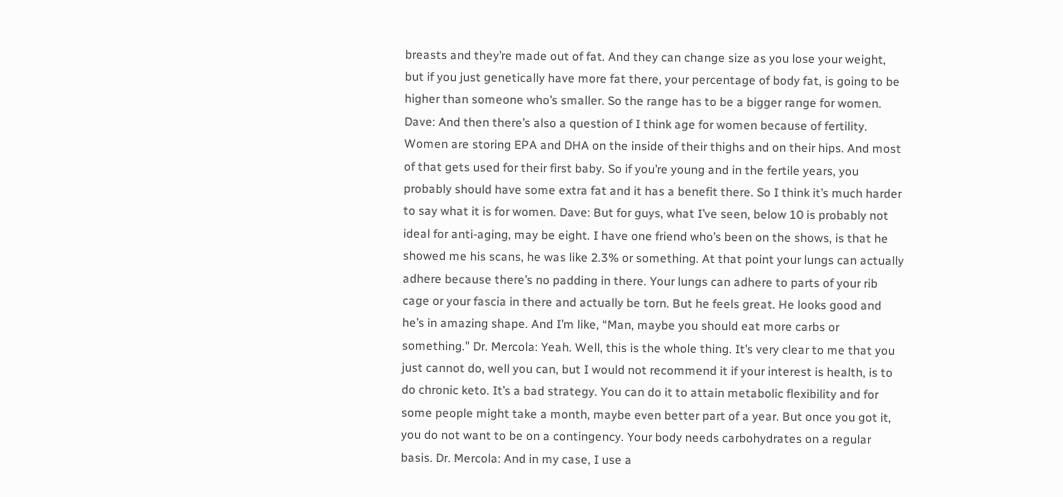breasts and they’re made out of fat. And they can change size as you lose your weight, but if you just genetically have more fat there, your percentage of body fat, is going to be higher than someone who’s smaller. So the range has to be a bigger range for women. Dave: And then there’s also a question of I think age for women because of fertility. Women are storing EPA and DHA on the inside of their thighs and on their hips. And most of that gets used for their first baby. So if you’re young and in the fertile years, you probably should have some extra fat and it has a benefit there. So I think it’s much harder to say what it is for women. Dave: But for guys, what I’ve seen, below 10 is probably not ideal for anti-aging, may be eight. I have one friend who’s been on the shows, is that he showed me his scans, he was like 2.3% or something. At that point your lungs can actually adhere because there’s no padding in there. Your lungs can adhere to parts of your rib cage or your fascia in there and actually be torn. But he feels great. He looks good and he’s in amazing shape. And I’m like, “Man, maybe you should eat more carbs or something.” Dr. Mercola: Yeah. Well, this is the whole thing. It’s very clear to me that you just cannot do, well you can, but I would not recommend it if your interest is health, is to do chronic keto. It’s a bad strategy. You can do it to attain metabolic flexibility and for some people might take a month, maybe even better part of a year. But once you got it, you do not want to be on a contingency. Your body needs carbohydrates on a regular basis. Dr. Mercola: And in my case, I use a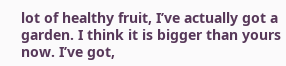lot of healthy fruit, I’ve actually got a garden. I think it is bigger than yours now. I’ve got,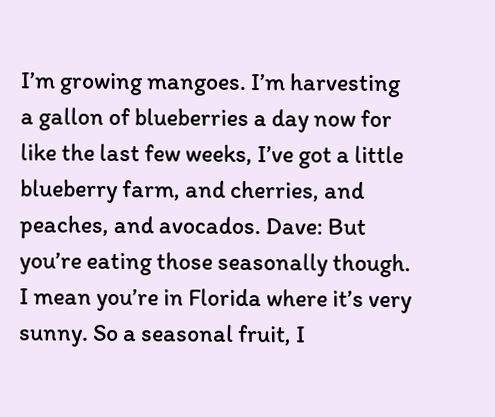I’m growing mangoes. I’m harvesting a gallon of blueberries a day now for like the last few weeks, I’ve got a little blueberry farm, and cherries, and peaches, and avocados. Dave: But you’re eating those seasonally though. I mean you’re in Florida where it’s very sunny. So a seasonal fruit, I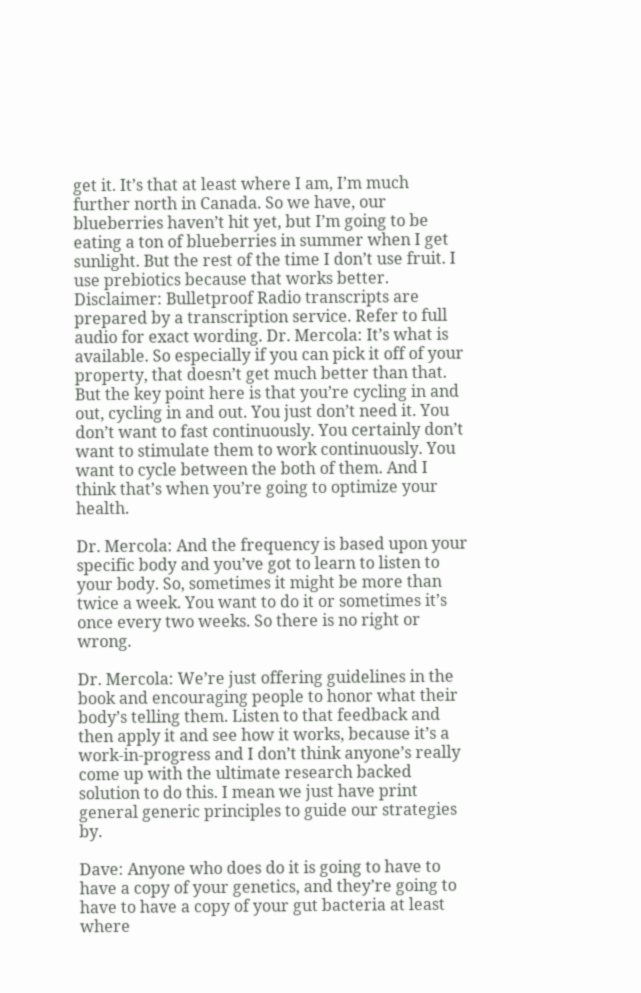get it. It’s that at least where I am, I’m much further north in Canada. So we have, our blueberries haven’t hit yet, but I’m going to be eating a ton of blueberries in summer when I get sunlight. But the rest of the time I don’t use fruit. I use prebiotics because that works better. Disclaimer: Bulletproof Radio transcripts are prepared by a transcription service. Refer to full audio for exact wording. Dr. Mercola: It’s what is available. So especially if you can pick it off of your property, that doesn’t get much better than that. But the key point here is that you’re cycling in and out, cycling in and out. You just don’t need it. You don’t want to fast continuously. You certainly don’t want to stimulate them to work continuously. You want to cycle between the both of them. And I think that’s when you’re going to optimize your health.

Dr. Mercola: And the frequency is based upon your specific body and you’ve got to learn to listen to your body. So, sometimes it might be more than twice a week. You want to do it or sometimes it’s once every two weeks. So there is no right or wrong.

Dr. Mercola: We’re just offering guidelines in the book and encouraging people to honor what their body’s telling them. Listen to that feedback and then apply it and see how it works, because it’s a work-in-progress and I don’t think anyone’s really come up with the ultimate research backed solution to do this. I mean we just have print general generic principles to guide our strategies by.

Dave: Anyone who does do it is going to have to have a copy of your genetics, and they’re going to have to have a copy of your gut bacteria at least where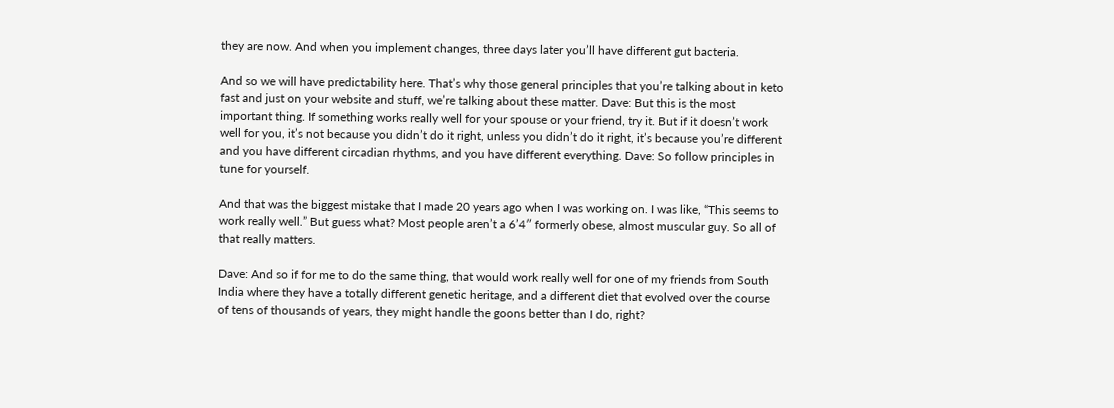they are now. And when you implement changes, three days later you’ll have different gut bacteria.

And so we will have predictability here. That’s why those general principles that you’re talking about in keto fast and just on your website and stuff, we’re talking about these matter. Dave: But this is the most important thing. If something works really well for your spouse or your friend, try it. But if it doesn’t work well for you, it’s not because you didn’t do it right, unless you didn’t do it right, it’s because you’re different and you have different circadian rhythms, and you have different everything. Dave: So follow principles in tune for yourself.

And that was the biggest mistake that I made 20 years ago when I was working on. I was like, “This seems to work really well.” But guess what? Most people aren’t a 6’4″ formerly obese, almost muscular guy. So all of that really matters.

Dave: And so if for me to do the same thing, that would work really well for one of my friends from South India where they have a totally different genetic heritage, and a different diet that evolved over the course of tens of thousands of years, they might handle the goons better than I do, right?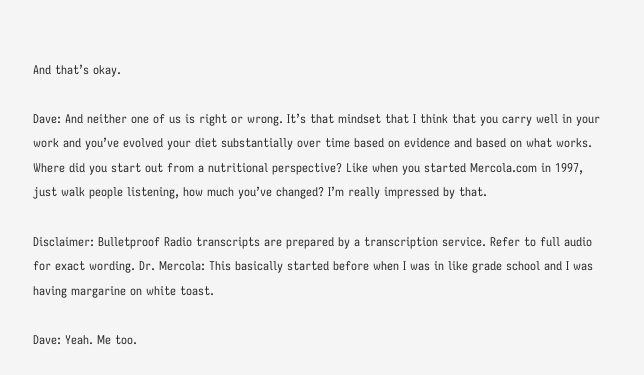And that’s okay.

Dave: And neither one of us is right or wrong. It’s that mindset that I think that you carry well in your work and you’ve evolved your diet substantially over time based on evidence and based on what works. Where did you start out from a nutritional perspective? Like when you started Mercola.com in 1997, just walk people listening, how much you’ve changed? I’m really impressed by that.

Disclaimer: Bulletproof Radio transcripts are prepared by a transcription service. Refer to full audio for exact wording. Dr. Mercola: This basically started before when I was in like grade school and I was having margarine on white toast.

Dave: Yeah. Me too.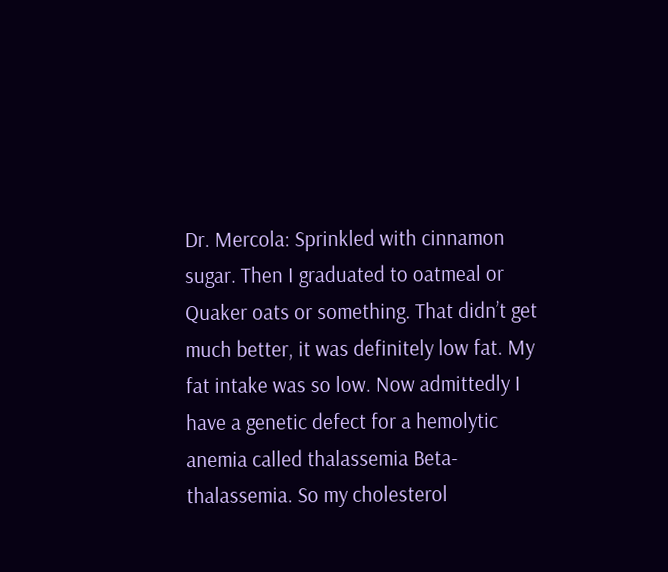Dr. Mercola: Sprinkled with cinnamon sugar. Then I graduated to oatmeal or Quaker oats or something. That didn’t get much better, it was definitely low fat. My fat intake was so low. Now admittedly I have a genetic defect for a hemolytic anemia called thalassemia Beta-thalassemia. So my cholesterol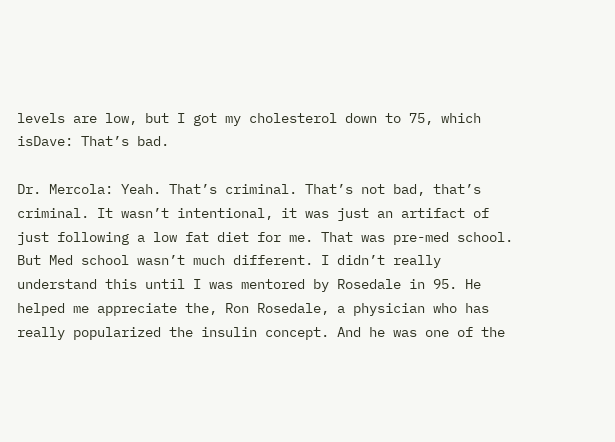levels are low, but I got my cholesterol down to 75, which isDave: That’s bad.

Dr. Mercola: Yeah. That’s criminal. That’s not bad, that’s criminal. It wasn’t intentional, it was just an artifact of just following a low fat diet for me. That was pre-med school. But Med school wasn’t much different. I didn’t really understand this until I was mentored by Rosedale in 95. He helped me appreciate the, Ron Rosedale, a physician who has really popularized the insulin concept. And he was one of the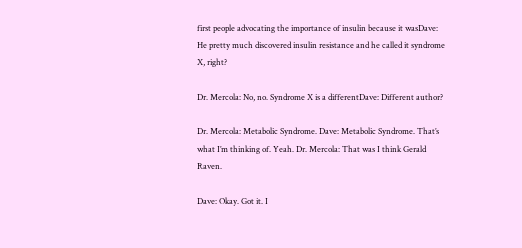first people advocating the importance of insulin because it wasDave: He pretty much discovered insulin resistance and he called it syndrome X, right?

Dr. Mercola: No, no. Syndrome X is a differentDave: Different author?

Dr. Mercola: Metabolic Syndrome. Dave: Metabolic Syndrome. That’s what I’m thinking of. Yeah. Dr. Mercola: That was I think Gerald Raven.

Dave: Okay. Got it. I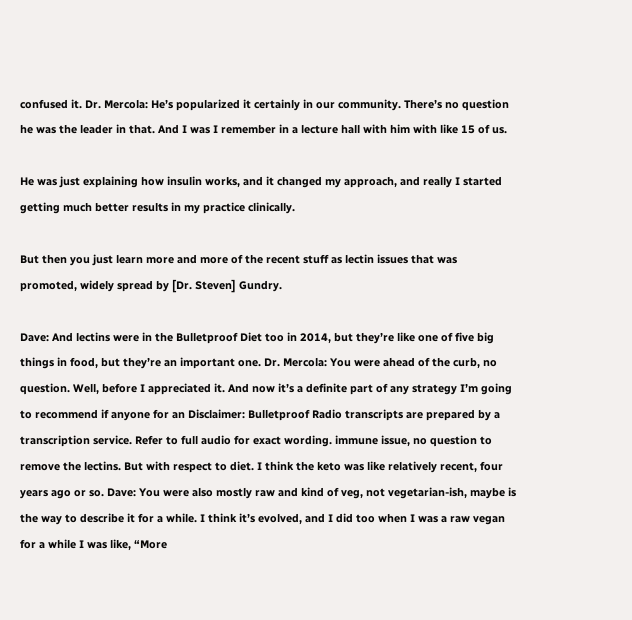confused it. Dr. Mercola: He’s popularized it certainly in our community. There’s no question he was the leader in that. And I was I remember in a lecture hall with him with like 15 of us.

He was just explaining how insulin works, and it changed my approach, and really I started getting much better results in my practice clinically.

But then you just learn more and more of the recent stuff as lectin issues that was promoted, widely spread by [Dr. Steven] Gundry.

Dave: And lectins were in the Bulletproof Diet too in 2014, but they’re like one of five big things in food, but they’re an important one. Dr. Mercola: You were ahead of the curb, no question. Well, before I appreciated it. And now it’s a definite part of any strategy I’m going to recommend if anyone for an Disclaimer: Bulletproof Radio transcripts are prepared by a transcription service. Refer to full audio for exact wording. immune issue, no question to remove the lectins. But with respect to diet. I think the keto was like relatively recent, four years ago or so. Dave: You were also mostly raw and kind of veg, not vegetarian-ish, maybe is the way to describe it for a while. I think it’s evolved, and I did too when I was a raw vegan for a while I was like, “More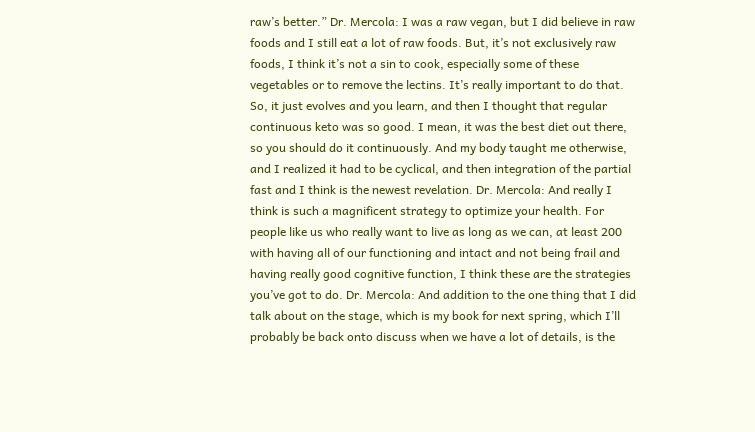raw’s better.” Dr. Mercola: I was a raw vegan, but I did believe in raw foods and I still eat a lot of raw foods. But, it’s not exclusively raw foods, I think it’s not a sin to cook, especially some of these vegetables or to remove the lectins. It’s really important to do that. So, it just evolves and you learn, and then I thought that regular continuous keto was so good. I mean, it was the best diet out there, so you should do it continuously. And my body taught me otherwise, and I realized it had to be cyclical, and then integration of the partial fast and I think is the newest revelation. Dr. Mercola: And really I think is such a magnificent strategy to optimize your health. For people like us who really want to live as long as we can, at least 200 with having all of our functioning and intact and not being frail and having really good cognitive function, I think these are the strategies you’ve got to do. Dr. Mercola: And addition to the one thing that I did talk about on the stage, which is my book for next spring, which I’ll probably be back onto discuss when we have a lot of details, is the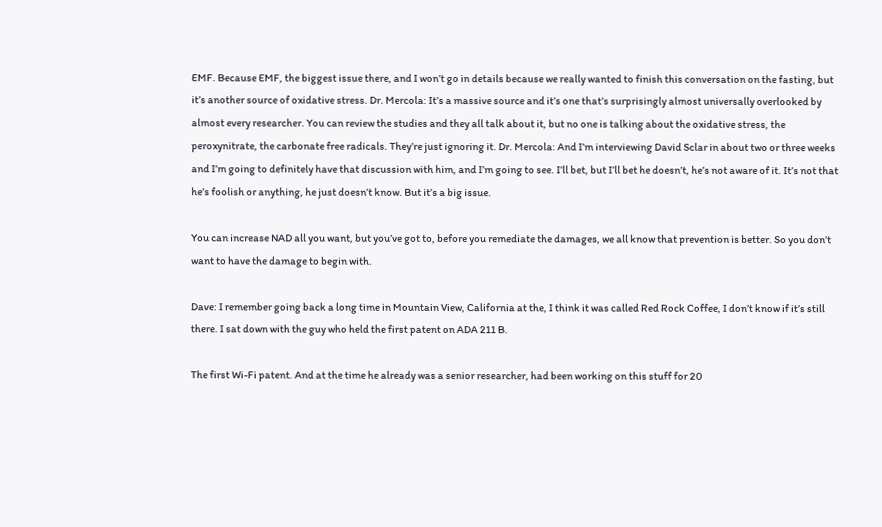EMF. Because EMF, the biggest issue there, and I won’t go in details because we really wanted to finish this conversation on the fasting, but it’s another source of oxidative stress. Dr. Mercola: It’s a massive source and it’s one that’s surprisingly almost universally overlooked by almost every researcher. You can review the studies and they all talk about it, but no one is talking about the oxidative stress, the peroxynitrate, the carbonate free radicals. They’re just ignoring it. Dr. Mercola: And I’m interviewing David Sclar in about two or three weeks and I’m going to definitely have that discussion with him, and I’m going to see. I’ll bet, but I’ll bet he doesn’t, he’s not aware of it. It’s not that he’s foolish or anything, he just doesn’t know. But it’s a big issue.

You can increase NAD all you want, but you’ve got to, before you remediate the damages, we all know that prevention is better. So you don’t want to have the damage to begin with.

Dave: I remember going back a long time in Mountain View, California at the, I think it was called Red Rock Coffee, I don’t know if it’s still there. I sat down with the guy who held the first patent on ADA 211 B.

The first Wi-Fi patent. And at the time he already was a senior researcher, had been working on this stuff for 20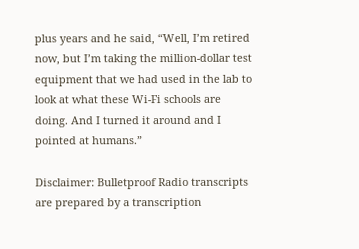plus years and he said, “Well, I’m retired now, but I’m taking the million-dollar test equipment that we had used in the lab to look at what these Wi-Fi schools are doing. And I turned it around and I pointed at humans.”

Disclaimer: Bulletproof Radio transcripts are prepared by a transcription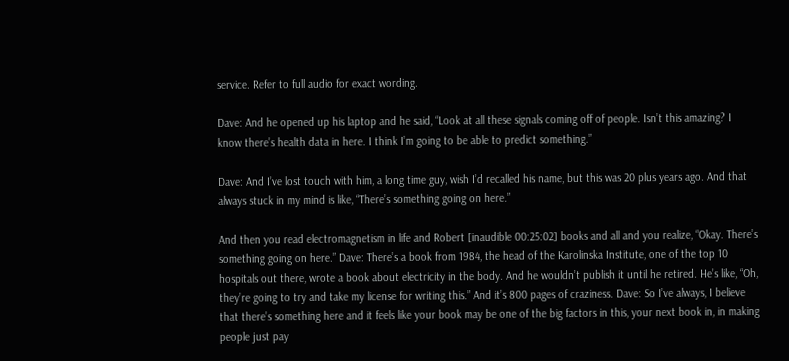service. Refer to full audio for exact wording.

Dave: And he opened up his laptop and he said, “Look at all these signals coming off of people. Isn’t this amazing? I know there’s health data in here. I think I’m going to be able to predict something.”

Dave: And I’ve lost touch with him, a long time guy, wish I’d recalled his name, but this was 20 plus years ago. And that always stuck in my mind is like, “There’s something going on here.”

And then you read electromagnetism in life and Robert [inaudible 00:25:02] books and all and you realize, “Okay. There’s something going on here.” Dave: There’s a book from 1984, the head of the Karolinska Institute, one of the top 10 hospitals out there, wrote a book about electricity in the body. And he wouldn’t publish it until he retired. He’s like, “Oh, they’re going to try and take my license for writing this.” And it’s 800 pages of craziness. Dave: So I’ve always, I believe that there’s something here and it feels like your book may be one of the big factors in this, your next book in, in making people just pay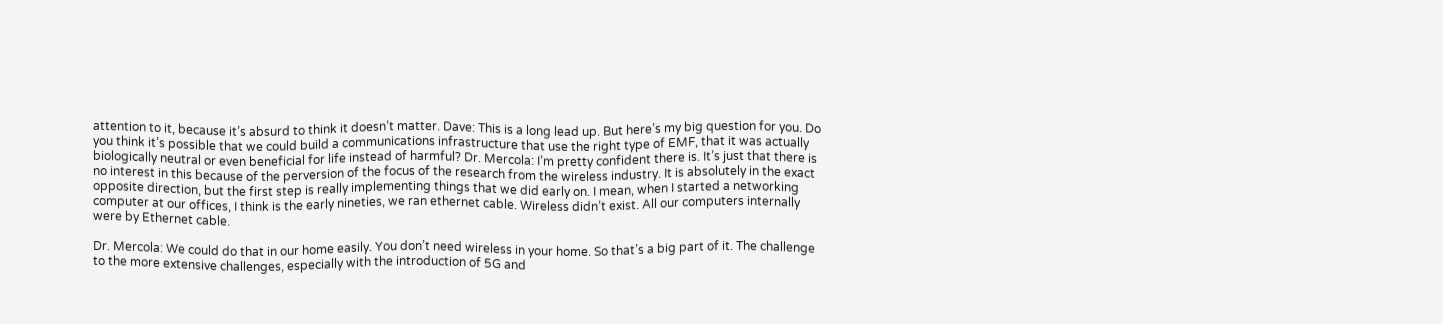attention to it, because it’s absurd to think it doesn’t matter. Dave: This is a long lead up. But here’s my big question for you. Do you think it’s possible that we could build a communications infrastructure that use the right type of EMF, that it was actually biologically neutral or even beneficial for life instead of harmful? Dr. Mercola: I’m pretty confident there is. It’s just that there is no interest in this because of the perversion of the focus of the research from the wireless industry. It is absolutely in the exact opposite direction, but the first step is really implementing things that we did early on. I mean, when I started a networking computer at our offices, I think is the early nineties, we ran ethernet cable. Wireless didn’t exist. All our computers internally were by Ethernet cable.

Dr. Mercola: We could do that in our home easily. You don’t need wireless in your home. So that’s a big part of it. The challenge to the more extensive challenges, especially with the introduction of 5G and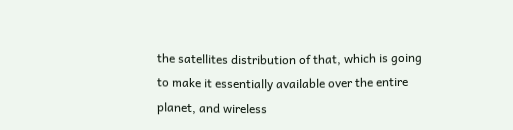the satellites distribution of that, which is going to make it essentially available over the entire planet, and wireless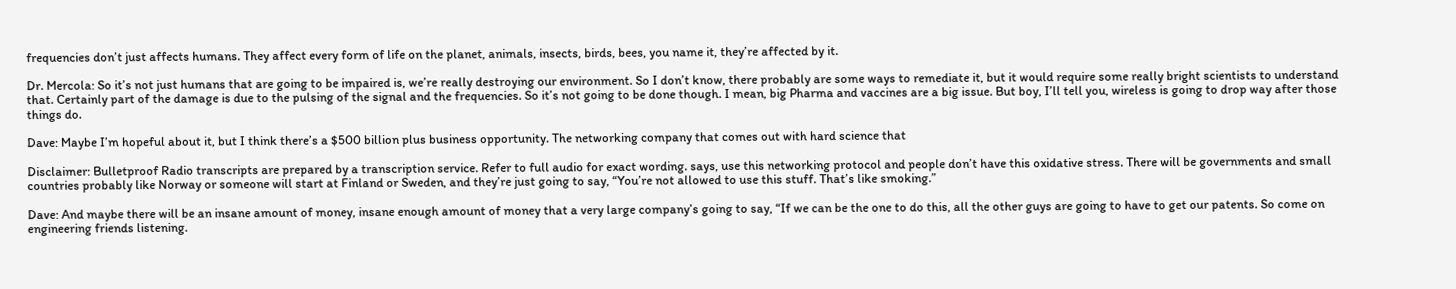frequencies don’t just affects humans. They affect every form of life on the planet, animals, insects, birds, bees, you name it, they’re affected by it.

Dr. Mercola: So it’s not just humans that are going to be impaired is, we’re really destroying our environment. So I don’t know, there probably are some ways to remediate it, but it would require some really bright scientists to understand that. Certainly part of the damage is due to the pulsing of the signal and the frequencies. So it’s not going to be done though. I mean, big Pharma and vaccines are a big issue. But boy, I’ll tell you, wireless is going to drop way after those things do.

Dave: Maybe I’m hopeful about it, but I think there’s a $500 billion plus business opportunity. The networking company that comes out with hard science that

Disclaimer: Bulletproof Radio transcripts are prepared by a transcription service. Refer to full audio for exact wording. says, use this networking protocol and people don’t have this oxidative stress. There will be governments and small countries probably like Norway or someone will start at Finland or Sweden, and they’re just going to say, “You’re not allowed to use this stuff. That’s like smoking.”

Dave: And maybe there will be an insane amount of money, insane enough amount of money that a very large company’s going to say, “If we can be the one to do this, all the other guys are going to have to get our patents. So come on engineering friends listening.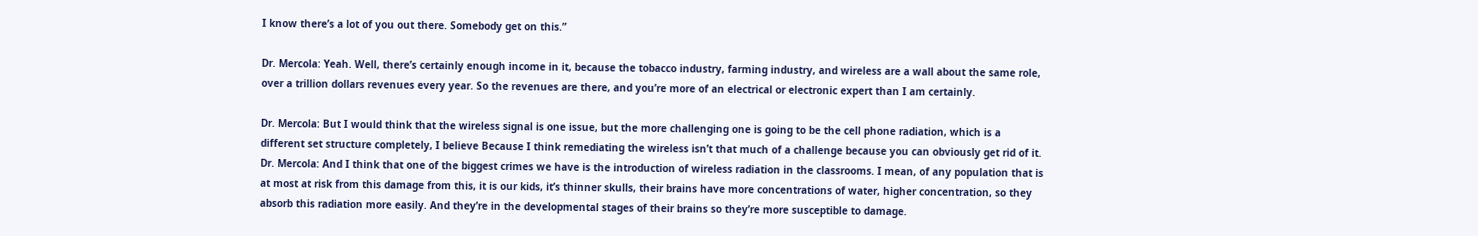I know there’s a lot of you out there. Somebody get on this.”

Dr. Mercola: Yeah. Well, there’s certainly enough income in it, because the tobacco industry, farming industry, and wireless are a wall about the same role, over a trillion dollars revenues every year. So the revenues are there, and you’re more of an electrical or electronic expert than I am certainly.

Dr. Mercola: But I would think that the wireless signal is one issue, but the more challenging one is going to be the cell phone radiation, which is a different set structure completely, I believe Because I think remediating the wireless isn’t that much of a challenge because you can obviously get rid of it. Dr. Mercola: And I think that one of the biggest crimes we have is the introduction of wireless radiation in the classrooms. I mean, of any population that is at most at risk from this damage from this, it is our kids, it’s thinner skulls, their brains have more concentrations of water, higher concentration, so they absorb this radiation more easily. And they’re in the developmental stages of their brains so they’re more susceptible to damage.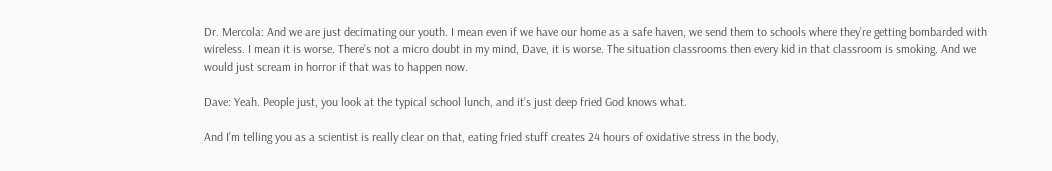Dr. Mercola: And we are just decimating our youth. I mean even if we have our home as a safe haven, we send them to schools where they’re getting bombarded with wireless. I mean it is worse. There’s not a micro doubt in my mind, Dave, it is worse. The situation classrooms then every kid in that classroom is smoking. And we would just scream in horror if that was to happen now.

Dave: Yeah. People just, you look at the typical school lunch, and it’s just deep fried God knows what.

And I’m telling you as a scientist is really clear on that, eating fried stuff creates 24 hours of oxidative stress in the body,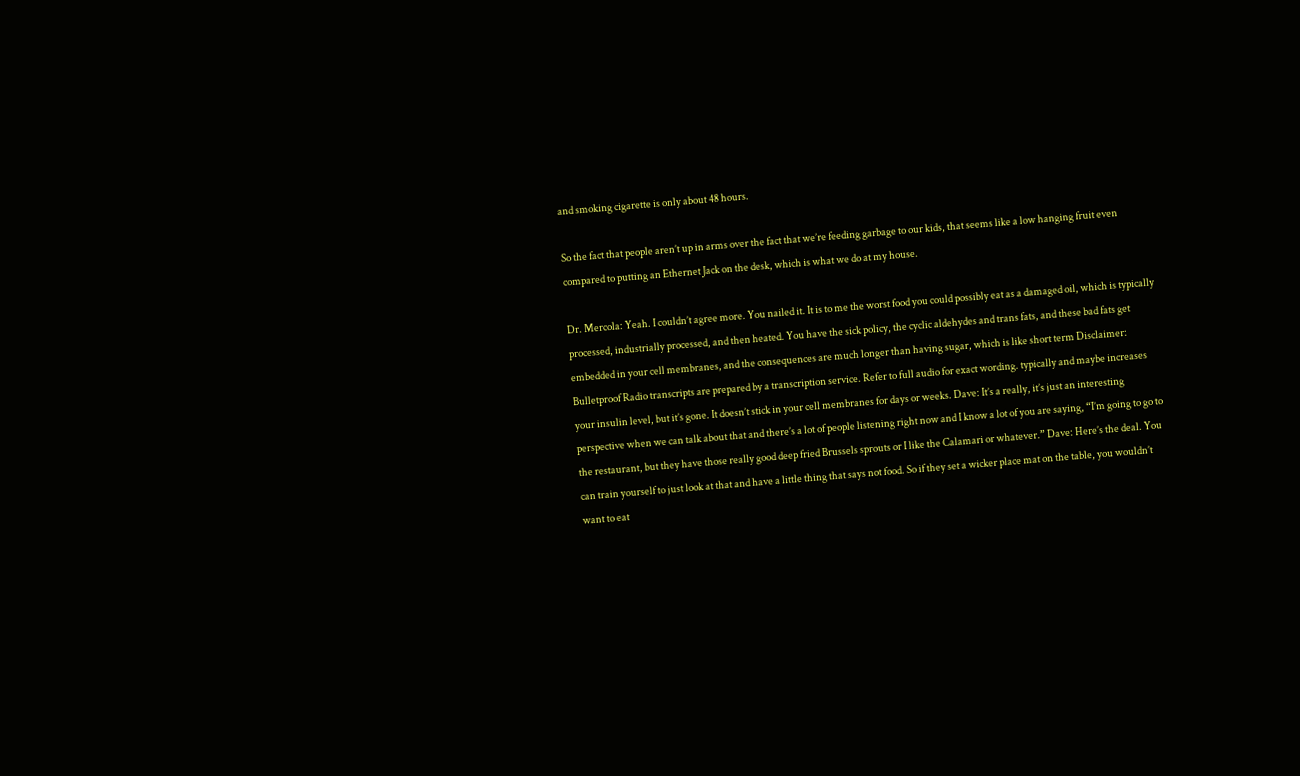and smoking cigarette is only about 48 hours.

So the fact that people aren’t up in arms over the fact that we’re feeding garbage to our kids, that seems like a low hanging fruit even compared to putting an Ethernet Jack on the desk, which is what we do at my house.

Dr. Mercola: Yeah. I couldn’t agree more. You nailed it. It is to me the worst food you could possibly eat as a damaged oil, which is typically processed, industrially processed, and then heated. You have the sick policy, the cyclic aldehydes and trans fats, and these bad fats get embedded in your cell membranes, and the consequences are much longer than having sugar, which is like short term Disclaimer: Bulletproof Radio transcripts are prepared by a transcription service. Refer to full audio for exact wording. typically and maybe increases your insulin level, but it’s gone. It doesn’t stick in your cell membranes for days or weeks. Dave: It’s a really, it’s just an interesting perspective when we can talk about that and there’s a lot of people listening right now and I know a lot of you are saying, “I’m going to go to the restaurant, but they have those really good deep fried Brussels sprouts or I like the Calamari or whatever.” Dave: Here’s the deal. You can train yourself to just look at that and have a little thing that says not food. So if they set a wicker place mat on the table, you wouldn’t want to eat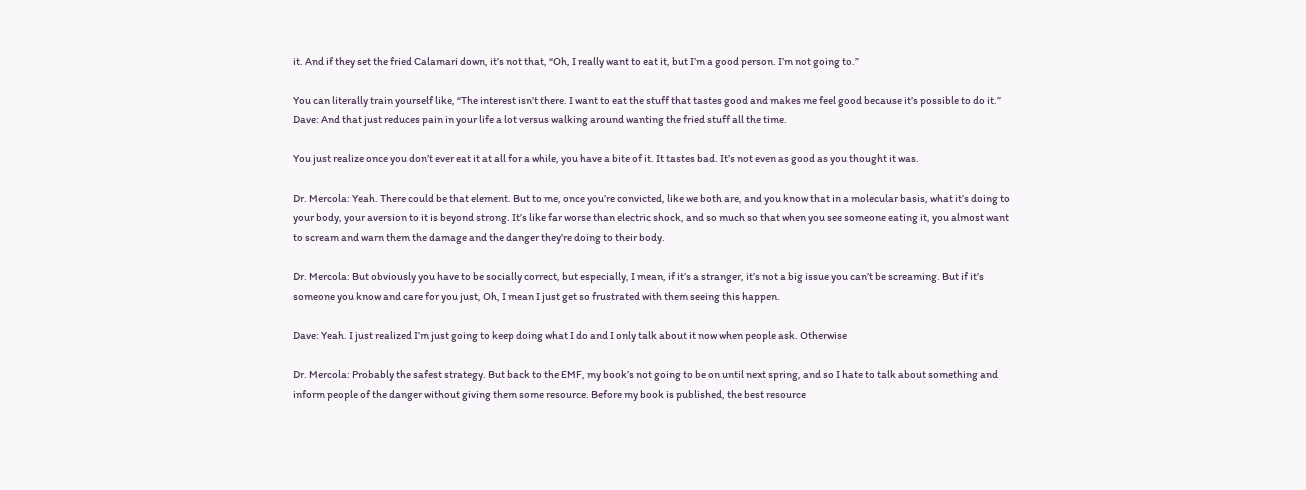it. And if they set the fried Calamari down, it’s not that, “Oh, I really want to eat it, but I’m a good person. I’m not going to.”

You can literally train yourself like, “The interest isn’t there. I want to eat the stuff that tastes good and makes me feel good because it’s possible to do it.” Dave: And that just reduces pain in your life a lot versus walking around wanting the fried stuff all the time.

You just realize once you don’t ever eat it at all for a while, you have a bite of it. It tastes bad. It’s not even as good as you thought it was.

Dr. Mercola: Yeah. There could be that element. But to me, once you’re convicted, like we both are, and you know that in a molecular basis, what it’s doing to your body, your aversion to it is beyond strong. It’s like far worse than electric shock, and so much so that when you see someone eating it, you almost want to scream and warn them the damage and the danger they’re doing to their body.

Dr. Mercola: But obviously you have to be socially correct, but especially, I mean, if it’s a stranger, it’s not a big issue you can’t be screaming. But if it’s someone you know and care for you just, Oh, I mean I just get so frustrated with them seeing this happen.

Dave: Yeah. I just realized I’m just going to keep doing what I do and I only talk about it now when people ask. Otherwise

Dr. Mercola: Probably the safest strategy. But back to the EMF, my book’s not going to be on until next spring, and so I hate to talk about something and inform people of the danger without giving them some resource. Before my book is published, the best resource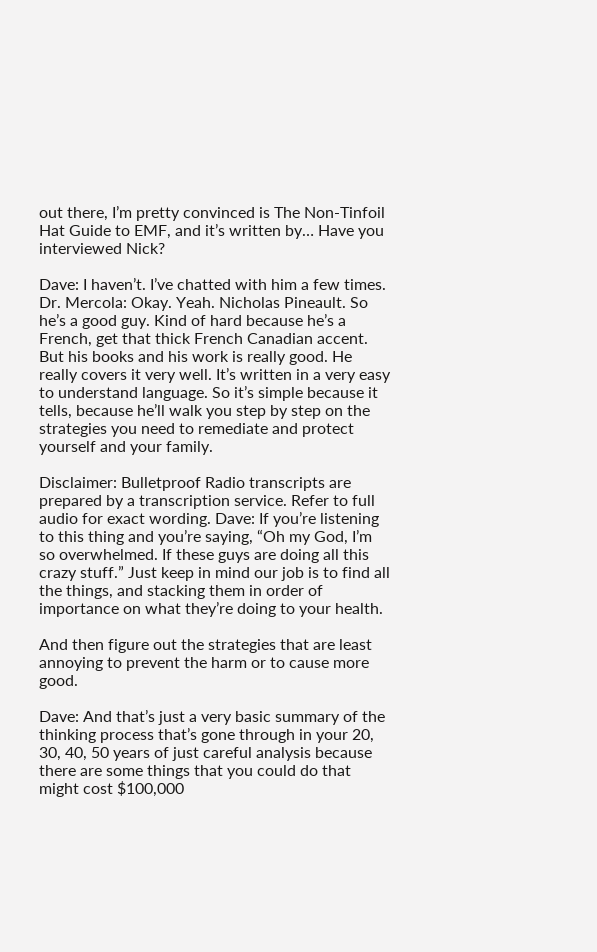out there, I’m pretty convinced is The Non-Tinfoil Hat Guide to EMF, and it’s written by… Have you interviewed Nick?

Dave: I haven’t. I’ve chatted with him a few times. Dr. Mercola: Okay. Yeah. Nicholas Pineault. So he’s a good guy. Kind of hard because he’s a French, get that thick French Canadian accent. But his books and his work is really good. He really covers it very well. It’s written in a very easy to understand language. So it’s simple because it tells, because he’ll walk you step by step on the strategies you need to remediate and protect yourself and your family.

Disclaimer: Bulletproof Radio transcripts are prepared by a transcription service. Refer to full audio for exact wording. Dave: If you’re listening to this thing and you’re saying, “Oh my God, I’m so overwhelmed. If these guys are doing all this crazy stuff.” Just keep in mind our job is to find all the things, and stacking them in order of importance on what they’re doing to your health.

And then figure out the strategies that are least annoying to prevent the harm or to cause more good.

Dave: And that’s just a very basic summary of the thinking process that’s gone through in your 20, 30, 40, 50 years of just careful analysis because there are some things that you could do that might cost $100,000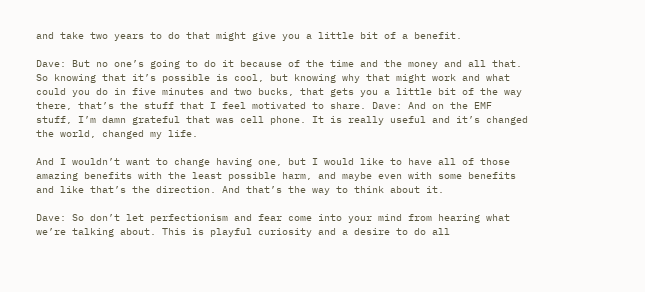and take two years to do that might give you a little bit of a benefit.

Dave: But no one’s going to do it because of the time and the money and all that. So knowing that it’s possible is cool, but knowing why that might work and what could you do in five minutes and two bucks, that gets you a little bit of the way there, that’s the stuff that I feel motivated to share. Dave: And on the EMF stuff, I’m damn grateful that was cell phone. It is really useful and it’s changed the world, changed my life.

And I wouldn’t want to change having one, but I would like to have all of those amazing benefits with the least possible harm, and maybe even with some benefits and like that’s the direction. And that’s the way to think about it.

Dave: So don’t let perfectionism and fear come into your mind from hearing what we’re talking about. This is playful curiosity and a desire to do all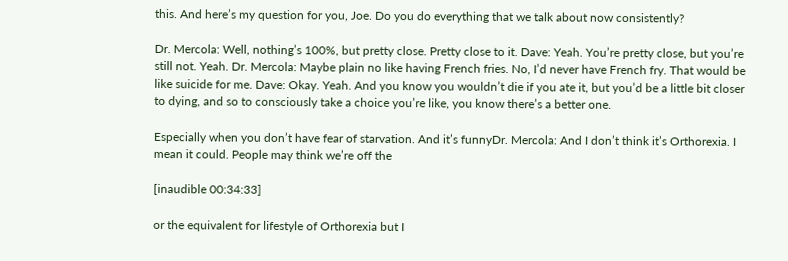this. And here’s my question for you, Joe. Do you do everything that we talk about now consistently?

Dr. Mercola: Well, nothing’s 100%, but pretty close. Pretty close to it. Dave: Yeah. You’re pretty close, but you’re still not. Yeah. Dr. Mercola: Maybe plain no like having French fries. No, I’d never have French fry. That would be like suicide for me. Dave: Okay. Yeah. And you know you wouldn’t die if you ate it, but you’d be a little bit closer to dying, and so to consciously take a choice you’re like, you know there’s a better one.

Especially when you don’t have fear of starvation. And it’s funnyDr. Mercola: And I don’t think it’s Orthorexia. I mean it could. People may think we’re off the

[inaudible 00:34:33]

or the equivalent for lifestyle of Orthorexia but I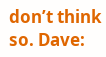don’t think so. Dave: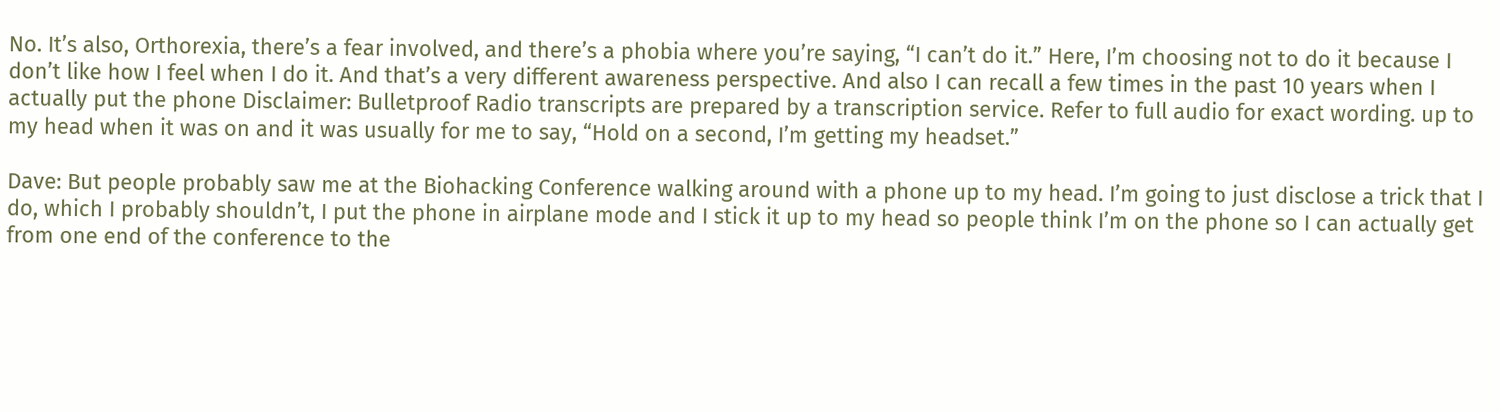No. It’s also, Orthorexia, there’s a fear involved, and there’s a phobia where you’re saying, “I can’t do it.” Here, I’m choosing not to do it because I don’t like how I feel when I do it. And that’s a very different awareness perspective. And also I can recall a few times in the past 10 years when I actually put the phone Disclaimer: Bulletproof Radio transcripts are prepared by a transcription service. Refer to full audio for exact wording. up to my head when it was on and it was usually for me to say, “Hold on a second, I’m getting my headset.”

Dave: But people probably saw me at the Biohacking Conference walking around with a phone up to my head. I’m going to just disclose a trick that I do, which I probably shouldn’t, I put the phone in airplane mode and I stick it up to my head so people think I’m on the phone so I can actually get from one end of the conference to the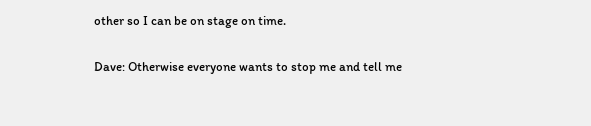other so I can be on stage on time.

Dave: Otherwise everyone wants to stop me and tell me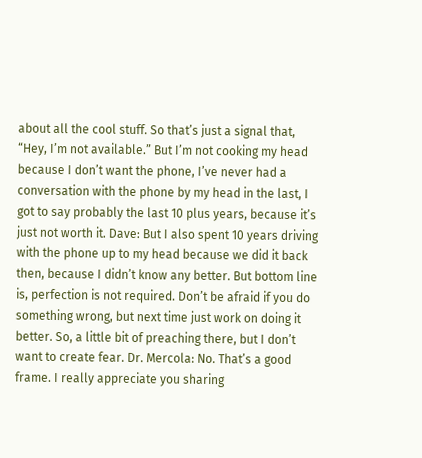about all the cool stuff. So that’s just a signal that, “Hey, I’m not available.” But I’m not cooking my head because I don’t want the phone, I’ve never had a conversation with the phone by my head in the last, I got to say probably the last 10 plus years, because it’s just not worth it. Dave: But I also spent 10 years driving with the phone up to my head because we did it back then, because I didn’t know any better. But bottom line is, perfection is not required. Don’t be afraid if you do something wrong, but next time just work on doing it better. So, a little bit of preaching there, but I don’t want to create fear. Dr. Mercola: No. That’s a good frame. I really appreciate you sharing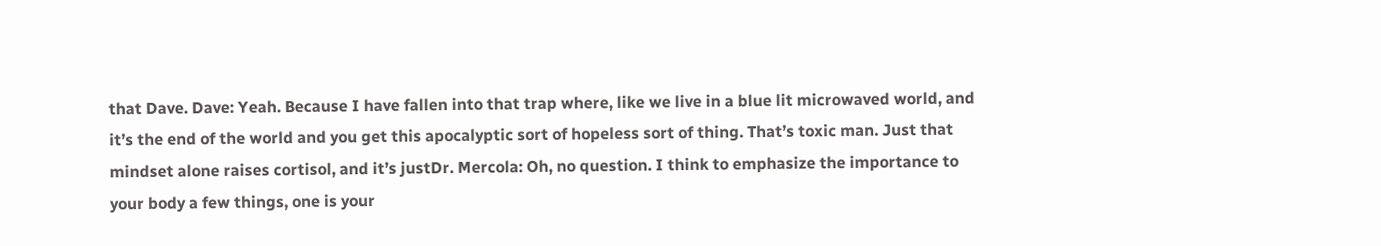that Dave. Dave: Yeah. Because I have fallen into that trap where, like we live in a blue lit microwaved world, and it’s the end of the world and you get this apocalyptic sort of hopeless sort of thing. That’s toxic man. Just that mindset alone raises cortisol, and it’s justDr. Mercola: Oh, no question. I think to emphasize the importance to your body a few things, one is your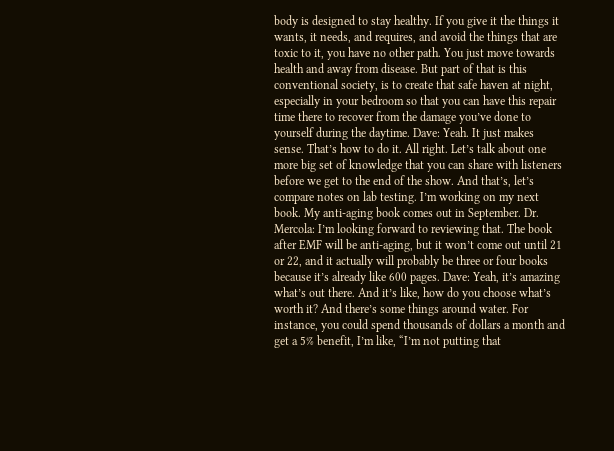body is designed to stay healthy. If you give it the things it wants, it needs, and requires, and avoid the things that are toxic to it, you have no other path. You just move towards health and away from disease. But part of that is this conventional society, is to create that safe haven at night, especially in your bedroom so that you can have this repair time there to recover from the damage you’ve done to yourself during the daytime. Dave: Yeah. It just makes sense. That’s how to do it. All right. Let’s talk about one more big set of knowledge that you can share with listeners before we get to the end of the show. And that’s, let’s compare notes on lab testing. I’m working on my next book. My anti-aging book comes out in September. Dr. Mercola: I’m looking forward to reviewing that. The book after EMF will be anti-aging, but it won’t come out until 21 or 22, and it actually will probably be three or four books because it’s already like 600 pages. Dave: Yeah, it’s amazing what’s out there. And it’s like, how do you choose what’s worth it? And there’s some things around water. For instance, you could spend thousands of dollars a month and get a 5% benefit, I’m like, “I’m not putting that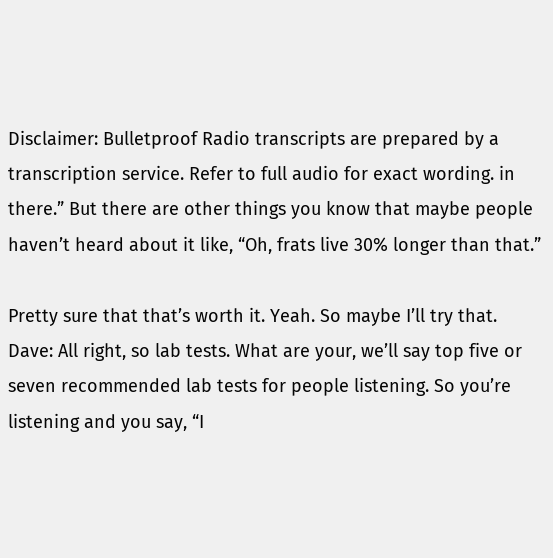Disclaimer: Bulletproof Radio transcripts are prepared by a transcription service. Refer to full audio for exact wording. in there.” But there are other things you know that maybe people haven’t heard about it like, “Oh, frats live 30% longer than that.”

Pretty sure that that’s worth it. Yeah. So maybe I’ll try that. Dave: All right, so lab tests. What are your, we’ll say top five or seven recommended lab tests for people listening. So you’re listening and you say, “I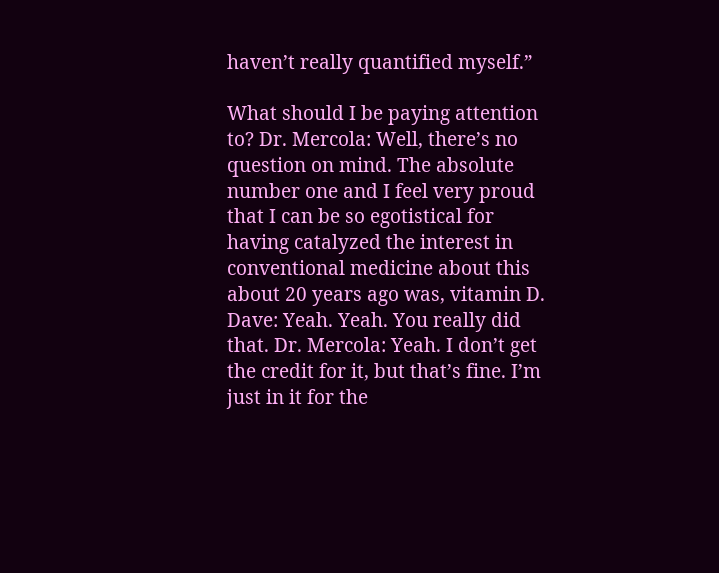haven’t really quantified myself.”

What should I be paying attention to? Dr. Mercola: Well, there’s no question on mind. The absolute number one and I feel very proud that I can be so egotistical for having catalyzed the interest in conventional medicine about this about 20 years ago was, vitamin D. Dave: Yeah. Yeah. You really did that. Dr. Mercola: Yeah. I don’t get the credit for it, but that’s fine. I’m just in it for the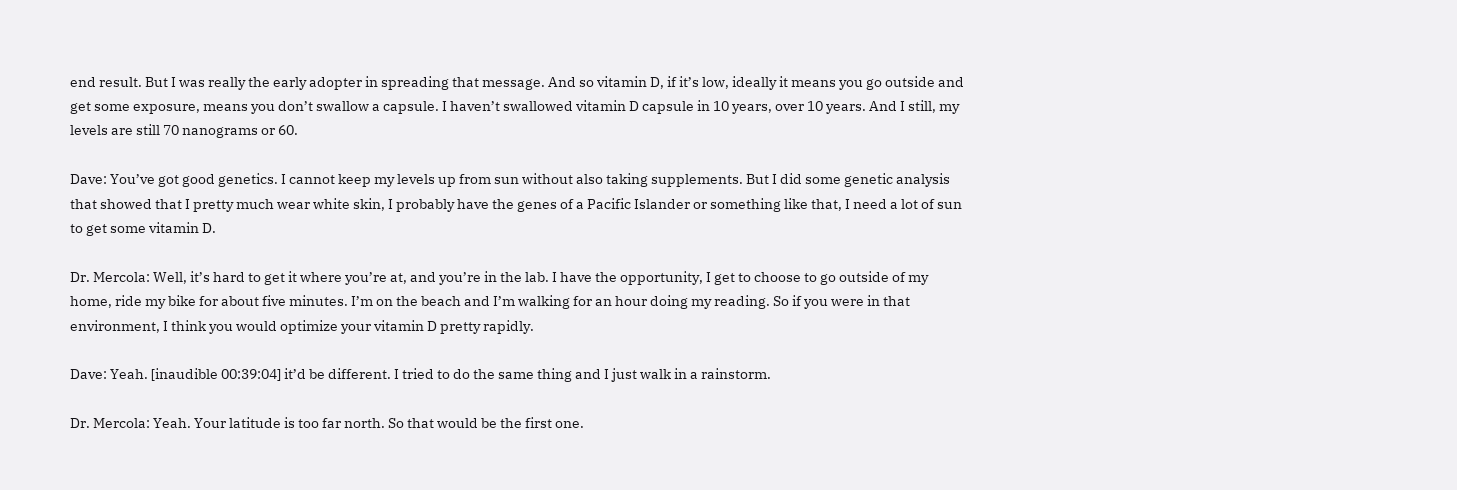end result. But I was really the early adopter in spreading that message. And so vitamin D, if it’s low, ideally it means you go outside and get some exposure, means you don’t swallow a capsule. I haven’t swallowed vitamin D capsule in 10 years, over 10 years. And I still, my levels are still 70 nanograms or 60.

Dave: You’ve got good genetics. I cannot keep my levels up from sun without also taking supplements. But I did some genetic analysis that showed that I pretty much wear white skin, I probably have the genes of a Pacific Islander or something like that, I need a lot of sun to get some vitamin D.

Dr. Mercola: Well, it’s hard to get it where you’re at, and you’re in the lab. I have the opportunity, I get to choose to go outside of my home, ride my bike for about five minutes. I’m on the beach and I’m walking for an hour doing my reading. So if you were in that environment, I think you would optimize your vitamin D pretty rapidly.

Dave: Yeah. [inaudible 00:39:04] it’d be different. I tried to do the same thing and I just walk in a rainstorm.

Dr. Mercola: Yeah. Your latitude is too far north. So that would be the first one.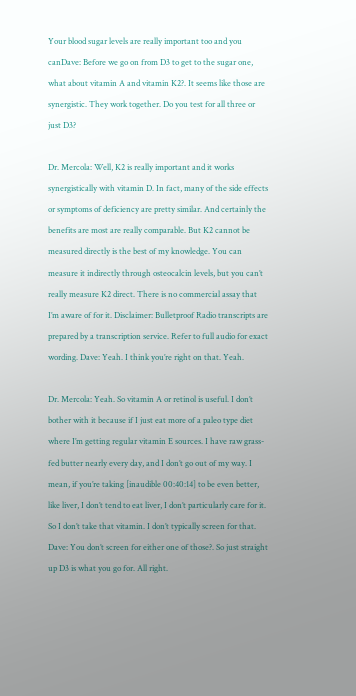Your blood sugar levels are really important too and you canDave: Before we go on from D3 to get to the sugar one, what about vitamin A and vitamin K2?. It seems like those are synergistic. They work together. Do you test for all three or just D3?

Dr. Mercola: Well, K2 is really important and it works synergistically with vitamin D. In fact, many of the side effects or symptoms of deficiency are pretty similar. And certainly the benefits are most are really comparable. But K2 cannot be measured directly is the best of my knowledge. You can measure it indirectly through osteocalcin levels, but you can’t really measure K2 direct. There is no commercial assay that I’m aware of for it. Disclaimer: Bulletproof Radio transcripts are prepared by a transcription service. Refer to full audio for exact wording. Dave: Yeah. I think you’re right on that. Yeah.

Dr. Mercola: Yeah. So vitamin A or retinol is useful. I don’t bother with it because if I just eat more of a paleo type diet where I’m getting regular vitamin E sources. I have raw grass-fed butter nearly every day, and I don’t go out of my way. I mean, if you’re taking [inaudible 00:40:14] to be even better, like liver, I don’t tend to eat liver, I don’t particularly care for it. So I don’t take that vitamin. I don’t typically screen for that. Dave: You don’t screen for either one of those?. So just straight up D3 is what you go for. All right.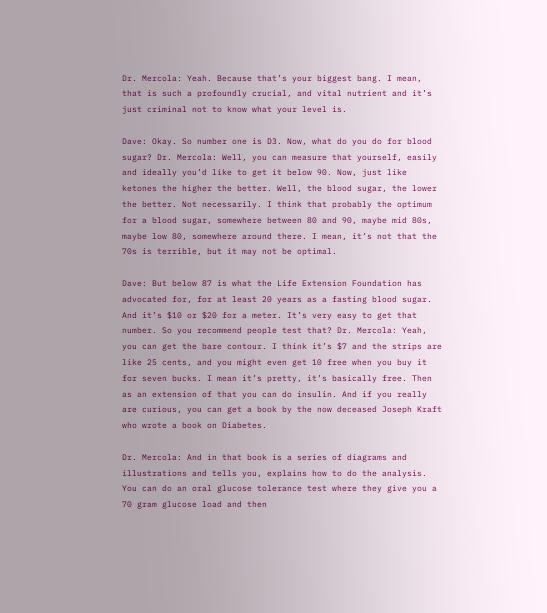Dr. Mercola: Yeah. Because that’s your biggest bang. I mean, that is such a profoundly crucial, and vital nutrient and it’s just criminal not to know what your level is.

Dave: Okay. So number one is D3. Now, what do you do for blood sugar? Dr. Mercola: Well, you can measure that yourself, easily and ideally you’d like to get it below 90. Now, just like ketones the higher the better. Well, the blood sugar, the lower the better. Not necessarily. I think that probably the optimum for a blood sugar, somewhere between 80 and 90, maybe mid 80s, maybe low 80, somewhere around there. I mean, it’s not that the 70s is terrible, but it may not be optimal.

Dave: But below 87 is what the Life Extension Foundation has advocated for, for at least 20 years as a fasting blood sugar. And it’s $10 or $20 for a meter. It’s very easy to get that number. So you recommend people test that? Dr. Mercola: Yeah, you can get the bare contour. I think it’s $7 and the strips are like 25 cents, and you might even get 10 free when you buy it for seven bucks. I mean it’s pretty, it’s basically free. Then as an extension of that you can do insulin. And if you really are curious, you can get a book by the now deceased Joseph Kraft who wrote a book on Diabetes.

Dr. Mercola: And in that book is a series of diagrams and illustrations and tells you, explains how to do the analysis. You can do an oral glucose tolerance test where they give you a 70 gram glucose load and then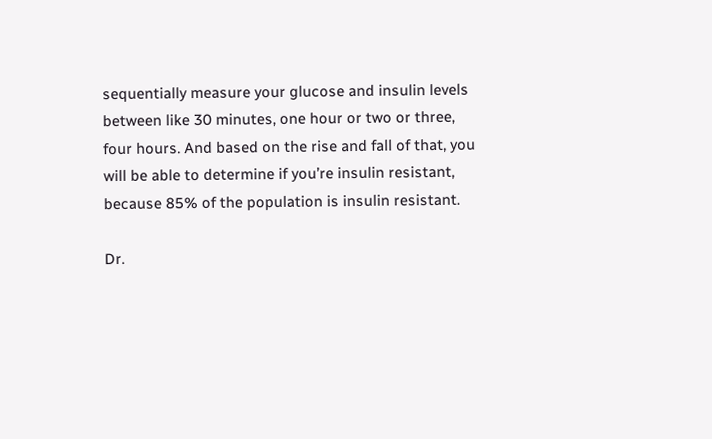sequentially measure your glucose and insulin levels between like 30 minutes, one hour or two or three, four hours. And based on the rise and fall of that, you will be able to determine if you’re insulin resistant, because 85% of the population is insulin resistant.

Dr.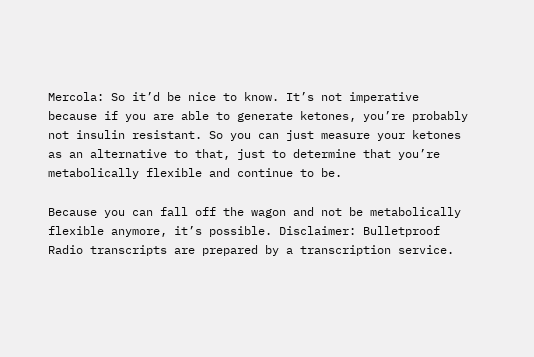Mercola: So it’d be nice to know. It’s not imperative because if you are able to generate ketones, you’re probably not insulin resistant. So you can just measure your ketones as an alternative to that, just to determine that you’re metabolically flexible and continue to be.

Because you can fall off the wagon and not be metabolically flexible anymore, it’s possible. Disclaimer: Bulletproof Radio transcripts are prepared by a transcription service.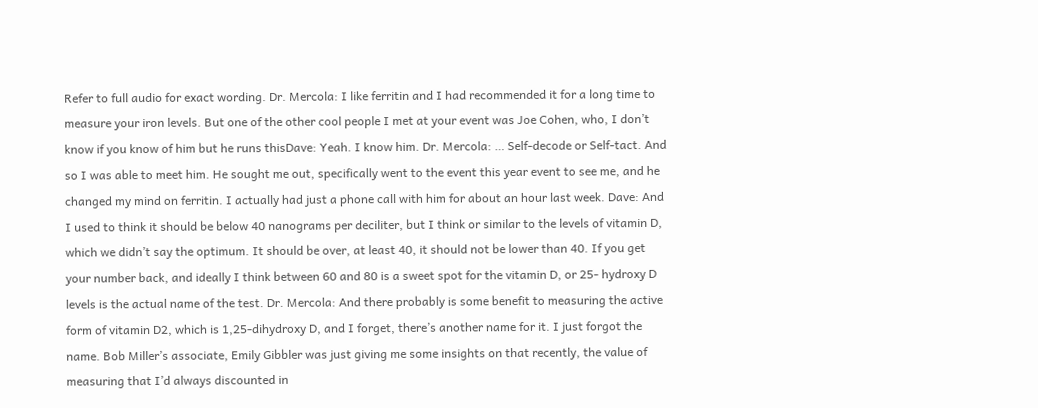Refer to full audio for exact wording. Dr. Mercola: I like ferritin and I had recommended it for a long time to measure your iron levels. But one of the other cool people I met at your event was Joe Cohen, who, I don’t know if you know of him but he runs thisDave: Yeah. I know him. Dr. Mercola: … Self-decode or Self-tact. And so I was able to meet him. He sought me out, specifically went to the event this year event to see me, and he changed my mind on ferritin. I actually had just a phone call with him for about an hour last week. Dave: And I used to think it should be below 40 nanograms per deciliter, but I think or similar to the levels of vitamin D, which we didn’t say the optimum. It should be over, at least 40, it should not be lower than 40. If you get your number back, and ideally I think between 60 and 80 is a sweet spot for the vitamin D, or 25- hydroxy D levels is the actual name of the test. Dr. Mercola: And there probably is some benefit to measuring the active form of vitamin D2, which is 1,25-dihydroxy D, and I forget, there’s another name for it. I just forgot the name. Bob Miller’s associate, Emily Gibbler was just giving me some insights on that recently, the value of measuring that I’d always discounted in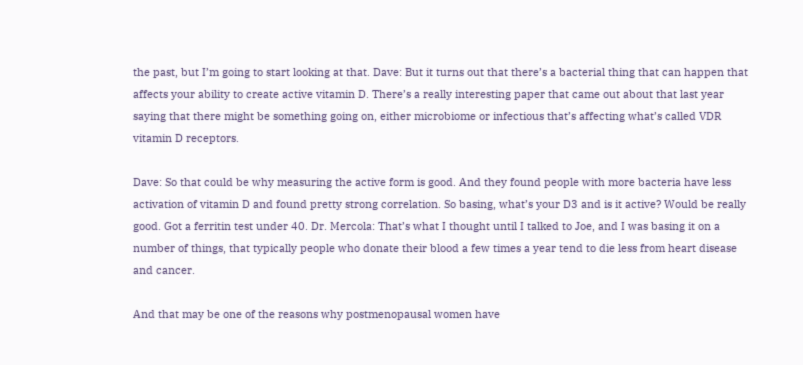the past, but I’m going to start looking at that. Dave: But it turns out that there’s a bacterial thing that can happen that affects your ability to create active vitamin D. There’s a really interesting paper that came out about that last year saying that there might be something going on, either microbiome or infectious that’s affecting what’s called VDR vitamin D receptors.

Dave: So that could be why measuring the active form is good. And they found people with more bacteria have less activation of vitamin D and found pretty strong correlation. So basing, what’s your D3 and is it active? Would be really good. Got a ferritin test under 40. Dr. Mercola: That’s what I thought until I talked to Joe, and I was basing it on a number of things, that typically people who donate their blood a few times a year tend to die less from heart disease and cancer.

And that may be one of the reasons why postmenopausal women have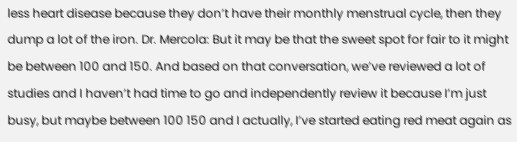less heart disease because they don’t have their monthly menstrual cycle, then they dump a lot of the iron. Dr. Mercola: But it may be that the sweet spot for fair to it might be between 100 and 150. And based on that conversation, we’ve reviewed a lot of studies and I haven’t had time to go and independently review it because I’m just busy, but maybe between 100 150 and I actually, I’ve started eating red meat again as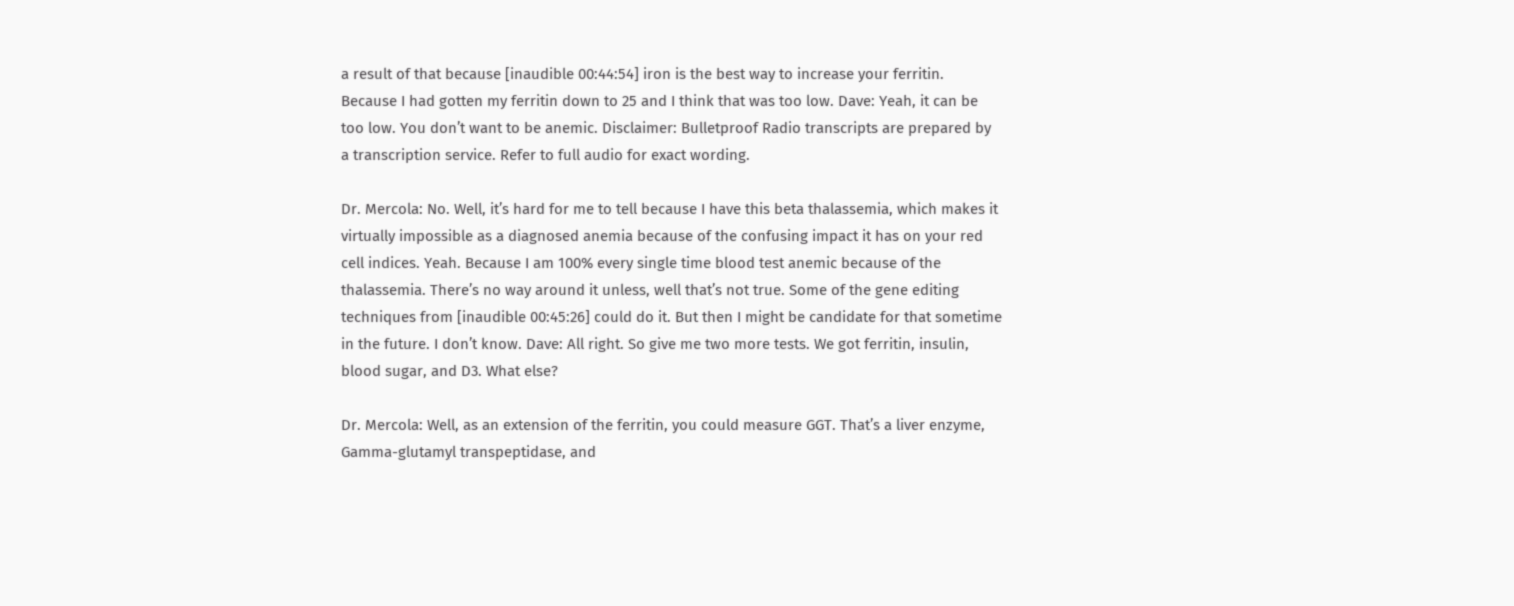a result of that because [inaudible 00:44:54] iron is the best way to increase your ferritin. Because I had gotten my ferritin down to 25 and I think that was too low. Dave: Yeah, it can be too low. You don’t want to be anemic. Disclaimer: Bulletproof Radio transcripts are prepared by a transcription service. Refer to full audio for exact wording.

Dr. Mercola: No. Well, it’s hard for me to tell because I have this beta thalassemia, which makes it virtually impossible as a diagnosed anemia because of the confusing impact it has on your red cell indices. Yeah. Because I am 100% every single time blood test anemic because of the thalassemia. There’s no way around it unless, well that’s not true. Some of the gene editing techniques from [inaudible 00:45:26] could do it. But then I might be candidate for that sometime in the future. I don’t know. Dave: All right. So give me two more tests. We got ferritin, insulin, blood sugar, and D3. What else?

Dr. Mercola: Well, as an extension of the ferritin, you could measure GGT. That’s a liver enzyme, Gamma-glutamyl transpeptidase, and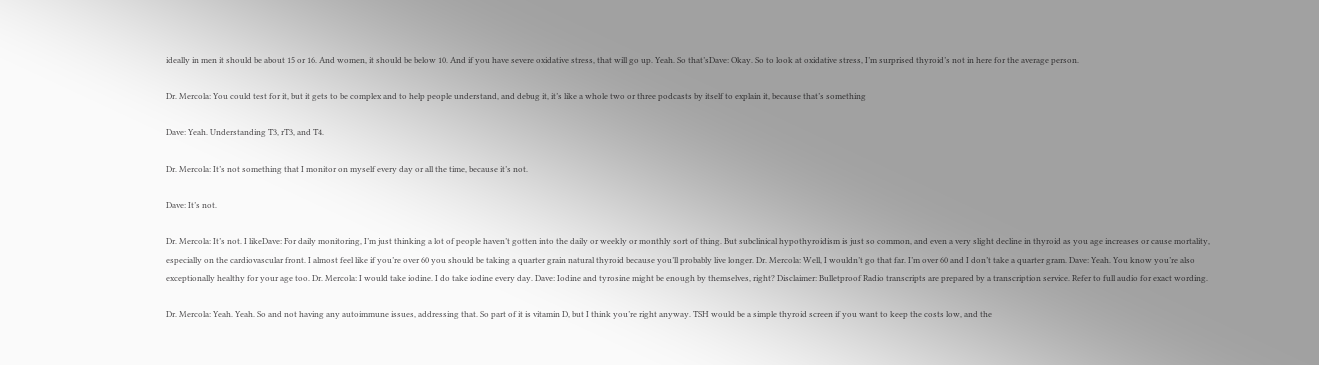ideally in men it should be about 15 or 16. And women, it should be below 10. And if you have severe oxidative stress, that will go up. Yeah. So that’sDave: Okay. So to look at oxidative stress, I’m surprised thyroid’s not in here for the average person.

Dr. Mercola: You could test for it, but it gets to be complex and to help people understand, and debug it, it’s like a whole two or three podcasts by itself to explain it, because that’s something

Dave: Yeah. Understanding T3, rT3, and T4.

Dr. Mercola: It’s not something that I monitor on myself every day or all the time, because it’s not.

Dave: It’s not.

Dr. Mercola: It’s not. I likeDave: For daily monitoring, I’m just thinking a lot of people haven’t gotten into the daily or weekly or monthly sort of thing. But subclinical hypothyroidism is just so common, and even a very slight decline in thyroid as you age increases or cause mortality, especially on the cardiovascular front. I almost feel like if you’re over 60 you should be taking a quarter grain natural thyroid because you’ll probably live longer. Dr. Mercola: Well, I wouldn’t go that far. I’m over 60 and I don’t take a quarter gram. Dave: Yeah. You know you’re also exceptionally healthy for your age too. Dr. Mercola: I would take iodine. I do take iodine every day. Dave: Iodine and tyrosine might be enough by themselves, right? Disclaimer: Bulletproof Radio transcripts are prepared by a transcription service. Refer to full audio for exact wording.

Dr. Mercola: Yeah. Yeah. So and not having any autoimmune issues, addressing that. So part of it is vitamin D, but I think you’re right anyway. TSH would be a simple thyroid screen if you want to keep the costs low, and the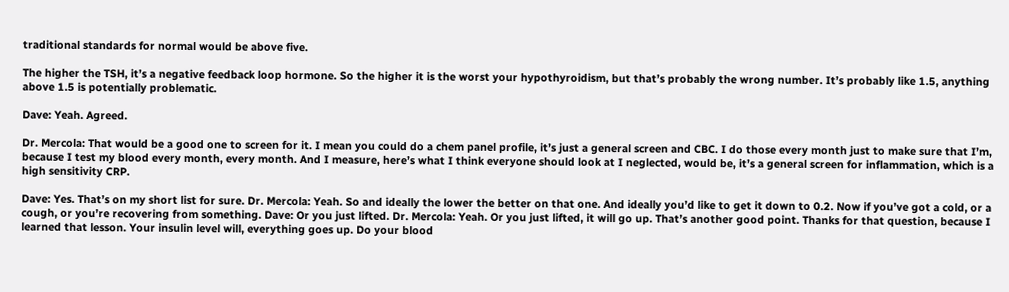traditional standards for normal would be above five.

The higher the TSH, it’s a negative feedback loop hormone. So the higher it is the worst your hypothyroidism, but that’s probably the wrong number. It’s probably like 1.5, anything above 1.5 is potentially problematic.

Dave: Yeah. Agreed.

Dr. Mercola: That would be a good one to screen for it. I mean you could do a chem panel profile, it’s just a general screen and CBC. I do those every month just to make sure that I’m, because I test my blood every month, every month. And I measure, here’s what I think everyone should look at I neglected, would be, it’s a general screen for inflammation, which is a high sensitivity CRP.

Dave: Yes. That’s on my short list for sure. Dr. Mercola: Yeah. So and ideally the lower the better on that one. And ideally you’d like to get it down to 0.2. Now if you’ve got a cold, or a cough, or you’re recovering from something. Dave: Or you just lifted. Dr. Mercola: Yeah. Or you just lifted, it will go up. That’s another good point. Thanks for that question, because I learned that lesson. Your insulin level will, everything goes up. Do your blood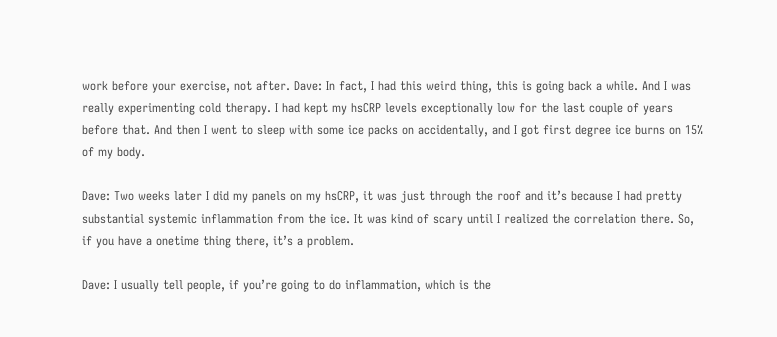work before your exercise, not after. Dave: In fact, I had this weird thing, this is going back a while. And I was really experimenting cold therapy. I had kept my hsCRP levels exceptionally low for the last couple of years before that. And then I went to sleep with some ice packs on accidentally, and I got first degree ice burns on 15% of my body.

Dave: Two weeks later I did my panels on my hsCRP, it was just through the roof and it’s because I had pretty substantial systemic inflammation from the ice. It was kind of scary until I realized the correlation there. So, if you have a onetime thing there, it’s a problem.

Dave: I usually tell people, if you’re going to do inflammation, which is the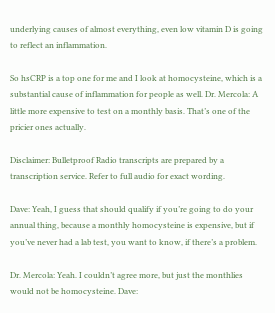underlying causes of almost everything, even low vitamin D is going to reflect an inflammation.

So hsCRP is a top one for me and I look at homocysteine, which is a substantial cause of inflammation for people as well. Dr. Mercola: A little more expensive to test on a monthly basis. That’s one of the pricier ones actually.

Disclaimer: Bulletproof Radio transcripts are prepared by a transcription service. Refer to full audio for exact wording.

Dave: Yeah, I guess that should qualify if you’re going to do your annual thing, because a monthly homocysteine is expensive, but if you’ve never had a lab test, you want to know, if there’s a problem.

Dr. Mercola: Yeah. I couldn’t agree more, but just the monthlies would not be homocysteine. Dave: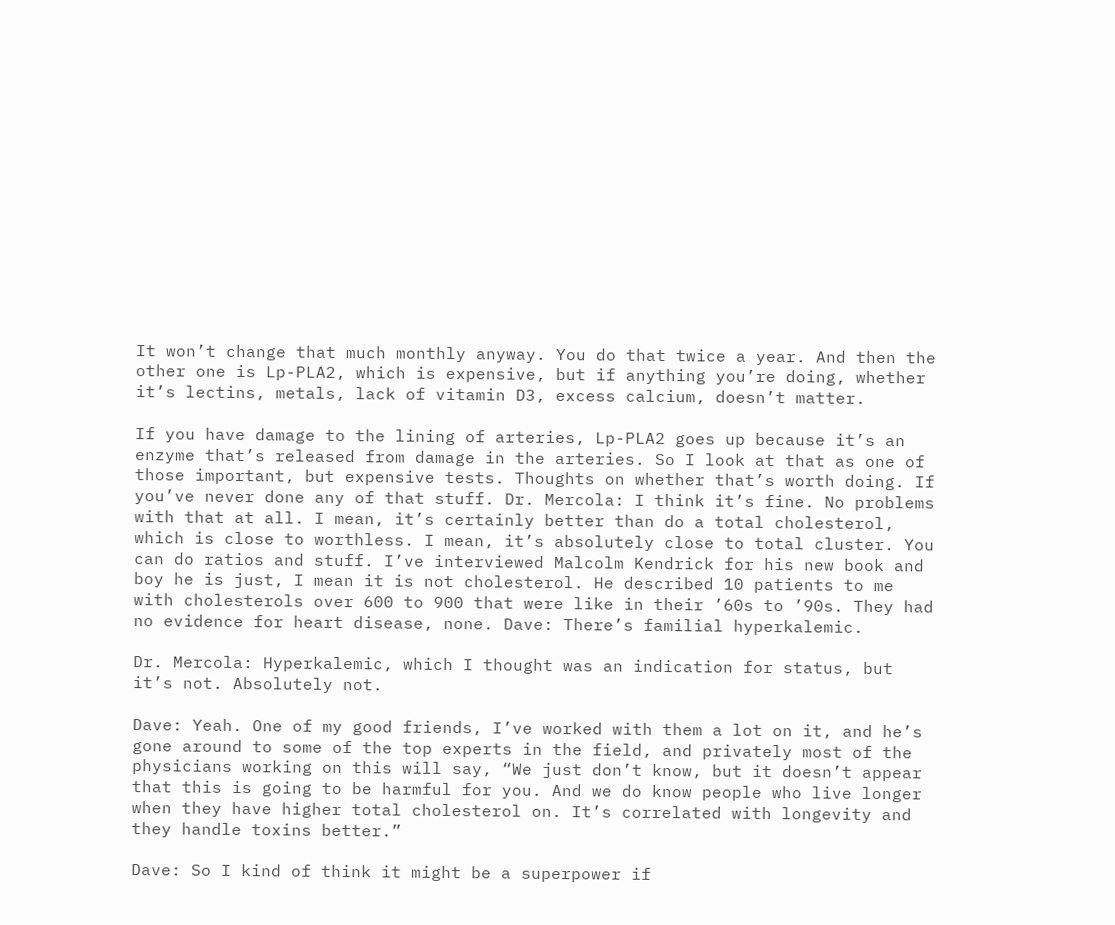It won’t change that much monthly anyway. You do that twice a year. And then the other one is Lp-PLA2, which is expensive, but if anything you’re doing, whether it’s lectins, metals, lack of vitamin D3, excess calcium, doesn’t matter.

If you have damage to the lining of arteries, Lp-PLA2 goes up because it’s an enzyme that’s released from damage in the arteries. So I look at that as one of those important, but expensive tests. Thoughts on whether that’s worth doing. If you’ve never done any of that stuff. Dr. Mercola: I think it’s fine. No problems with that at all. I mean, it’s certainly better than do a total cholesterol, which is close to worthless. I mean, it’s absolutely close to total cluster. You can do ratios and stuff. I’ve interviewed Malcolm Kendrick for his new book and boy he is just, I mean it is not cholesterol. He described 10 patients to me with cholesterols over 600 to 900 that were like in their ’60s to ’90s. They had no evidence for heart disease, none. Dave: There’s familial hyperkalemic.

Dr. Mercola: Hyperkalemic, which I thought was an indication for status, but it’s not. Absolutely not.

Dave: Yeah. One of my good friends, I’ve worked with them a lot on it, and he’s gone around to some of the top experts in the field, and privately most of the physicians working on this will say, “We just don’t know, but it doesn’t appear that this is going to be harmful for you. And we do know people who live longer when they have higher total cholesterol on. It’s correlated with longevity and they handle toxins better.”

Dave: So I kind of think it might be a superpower if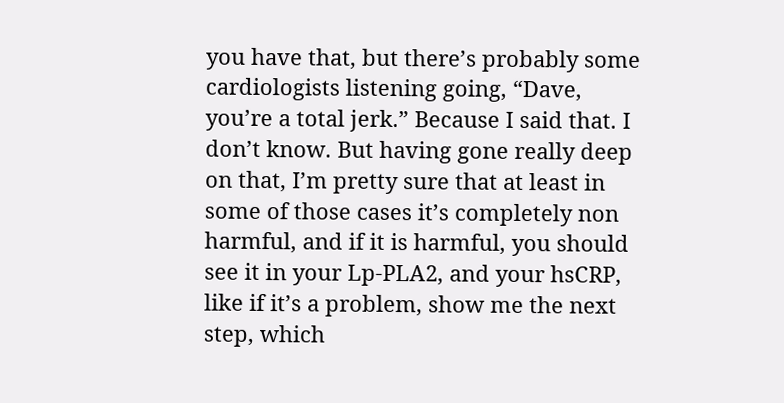you have that, but there’s probably some cardiologists listening going, “Dave, you’re a total jerk.” Because I said that. I don’t know. But having gone really deep on that, I’m pretty sure that at least in some of those cases it’s completely non harmful, and if it is harmful, you should see it in your Lp-PLA2, and your hsCRP, like if it’s a problem, show me the next step, which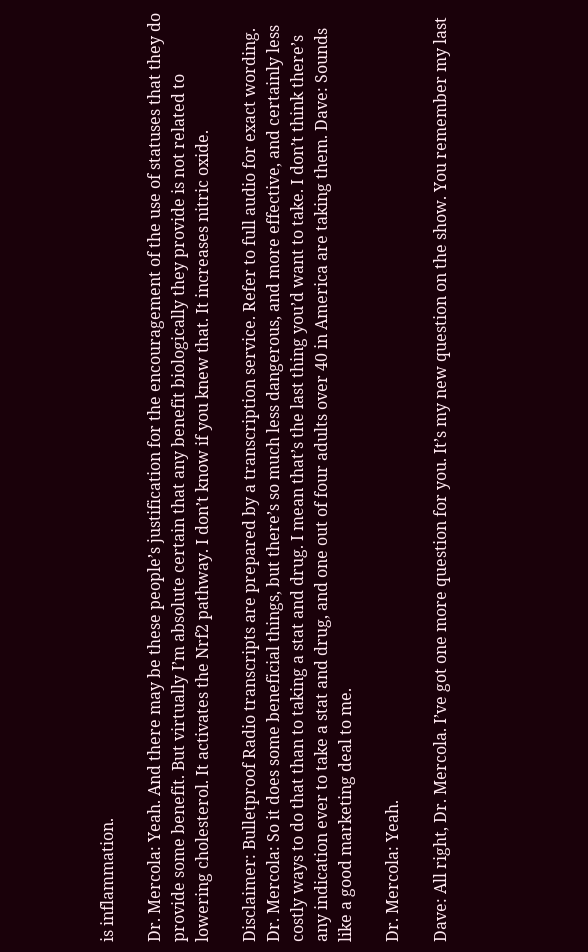is inflammation.

Dr. Mercola: Yeah. And there may be these people’s justification for the encouragement of the use of statuses that they do provide some benefit. But virtually I’m absolute certain that any benefit biologically they provide is not related to lowering cholesterol. It activates the Nrf2 pathway. I don’t know if you knew that. It increases nitric oxide.

Disclaimer: Bulletproof Radio transcripts are prepared by a transcription service. Refer to full audio for exact wording. Dr. Mercola: So it does some beneficial things, but there’s so much less dangerous, and more effective, and certainly less costly ways to do that than to taking a stat and drug. I mean that’s the last thing you’d want to take. I don’t think there’s any indication ever to take a stat and drug, and one out of four adults over 40 in America are taking them. Dave: Sounds like a good marketing deal to me.

Dr. Mercola: Yeah.

Dave: All right, Dr. Mercola. I’ve got one more question for you. It’s my new question on the show. You remember my last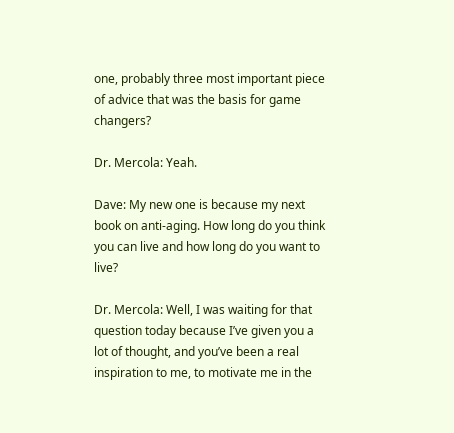one, probably three most important piece of advice that was the basis for game changers?

Dr. Mercola: Yeah.

Dave: My new one is because my next book on anti-aging. How long do you think you can live and how long do you want to live?

Dr. Mercola: Well, I was waiting for that question today because I’ve given you a lot of thought, and you’ve been a real inspiration to me, to motivate me in the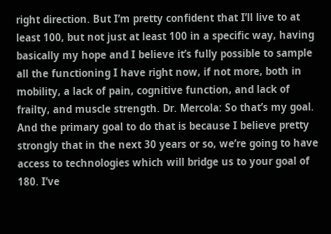right direction. But I’m pretty confident that I’ll live to at least 100, but not just at least 100 in a specific way, having basically my hope and I believe it’s fully possible to sample all the functioning I have right now, if not more, both in mobility, a lack of pain, cognitive function, and lack of frailty, and muscle strength. Dr. Mercola: So that’s my goal. And the primary goal to do that is because I believe pretty strongly that in the next 30 years or so, we’re going to have access to technologies which will bridge us to your goal of 180. I’ve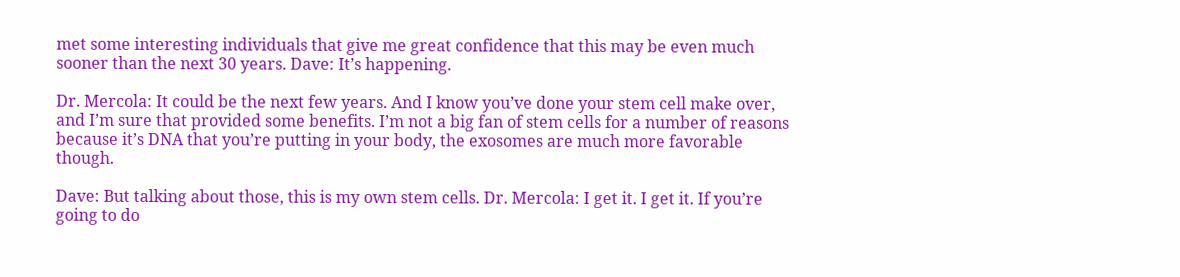met some interesting individuals that give me great confidence that this may be even much sooner than the next 30 years. Dave: It’s happening.

Dr. Mercola: It could be the next few years. And I know you’ve done your stem cell make over, and I’m sure that provided some benefits. I’m not a big fan of stem cells for a number of reasons because it’s DNA that you’re putting in your body, the exosomes are much more favorable though.

Dave: But talking about those, this is my own stem cells. Dr. Mercola: I get it. I get it. If you’re going to do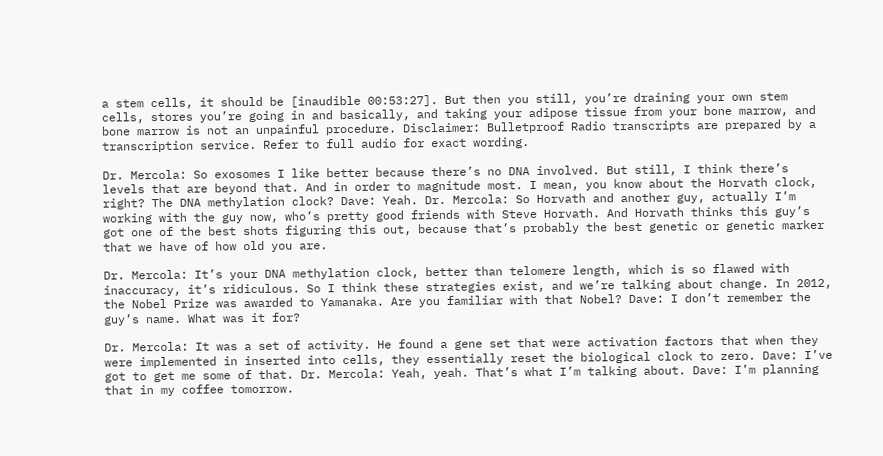a stem cells, it should be [inaudible 00:53:27]. But then you still, you’re draining your own stem cells, stores you’re going in and basically, and taking your adipose tissue from your bone marrow, and bone marrow is not an unpainful procedure. Disclaimer: Bulletproof Radio transcripts are prepared by a transcription service. Refer to full audio for exact wording.

Dr. Mercola: So exosomes I like better because there’s no DNA involved. But still, I think there’s levels that are beyond that. And in order to magnitude most. I mean, you know about the Horvath clock, right? The DNA methylation clock? Dave: Yeah. Dr. Mercola: So Horvath and another guy, actually I’m working with the guy now, who’s pretty good friends with Steve Horvath. And Horvath thinks this guy’s got one of the best shots figuring this out, because that’s probably the best genetic or genetic marker that we have of how old you are.

Dr. Mercola: It’s your DNA methylation clock, better than telomere length, which is so flawed with inaccuracy, it’s ridiculous. So I think these strategies exist, and we’re talking about change. In 2012, the Nobel Prize was awarded to Yamanaka. Are you familiar with that Nobel? Dave: I don’t remember the guy’s name. What was it for?

Dr. Mercola: It was a set of activity. He found a gene set that were activation factors that when they were implemented in inserted into cells, they essentially reset the biological clock to zero. Dave: I’ve got to get me some of that. Dr. Mercola: Yeah, yeah. That’s what I’m talking about. Dave: I’m planning that in my coffee tomorrow.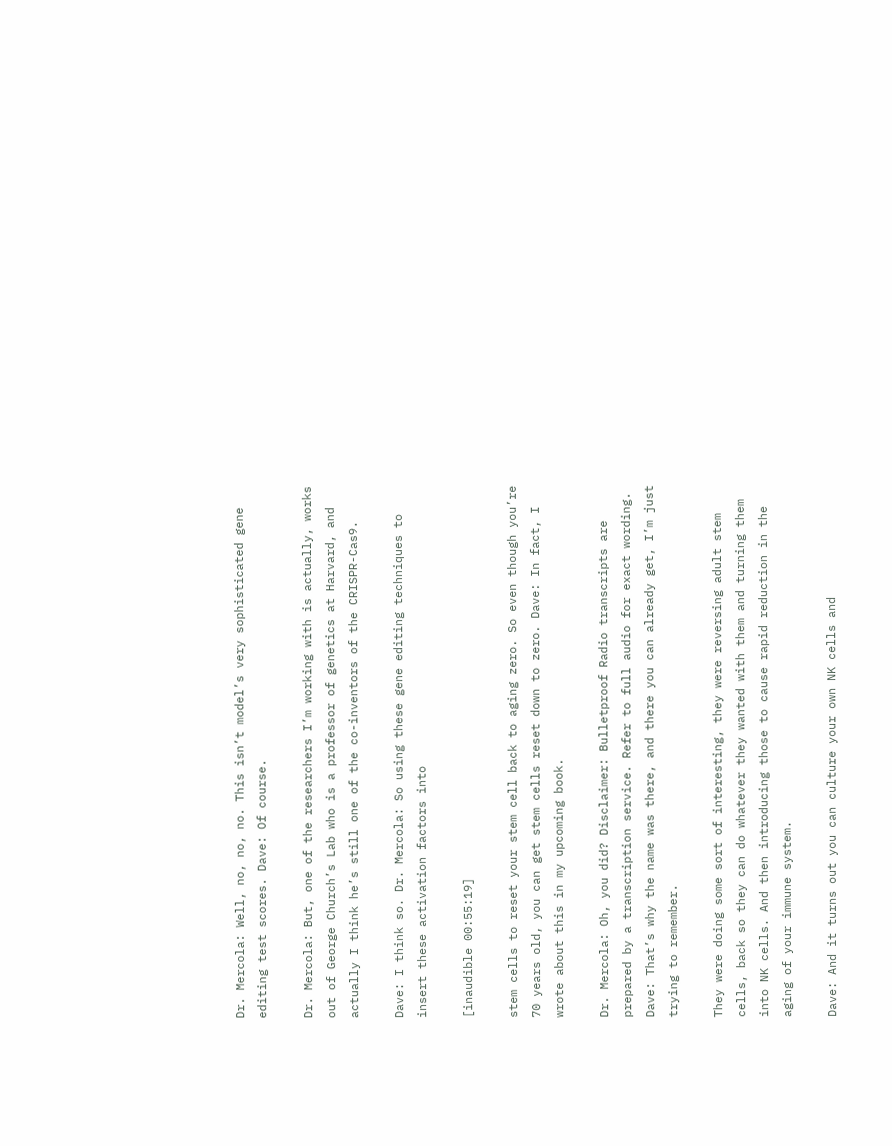Dr. Mercola: Well, no, no, no. This isn’t model’s very sophisticated gene editing test scores. Dave: Of course.

Dr. Mercola: But, one of the researchers I’m working with is actually, works out of George Church’s Lab who is a professor of genetics at Harvard, and actually I think he’s still one of the co-inventors of the CRISPR-Cas9.

Dave: I think so. Dr. Mercola: So using these gene editing techniques to insert these activation factors into

[inaudible 00:55:19]

stem cells to reset your stem cell back to aging zero. So even though you’re 70 years old, you can get stem cells reset down to zero. Dave: In fact, I wrote about this in my upcoming book.

Dr. Mercola: Oh, you did? Disclaimer: Bulletproof Radio transcripts are prepared by a transcription service. Refer to full audio for exact wording. Dave: That’s why the name was there, and there you can already get, I’m just trying to remember.

They were doing some sort of interesting, they were reversing adult stem cells, back so they can do whatever they wanted with them and turning them into NK cells. And then introducing those to cause rapid reduction in the aging of your immune system.

Dave: And it turns out you can culture your own NK cells and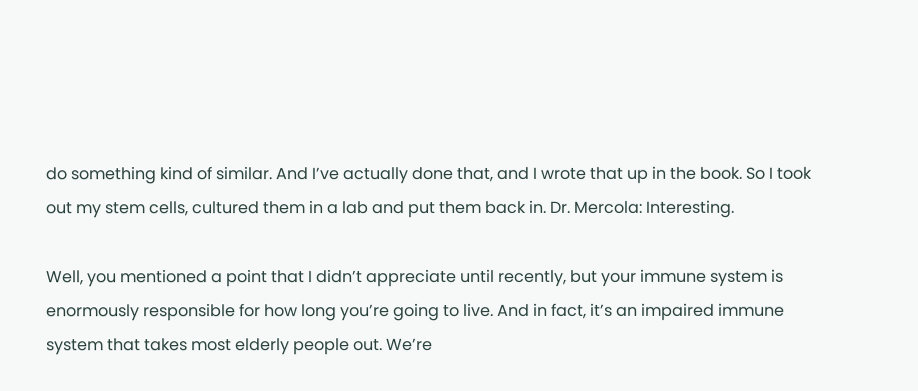do something kind of similar. And I’ve actually done that, and I wrote that up in the book. So I took out my stem cells, cultured them in a lab and put them back in. Dr. Mercola: Interesting.

Well, you mentioned a point that I didn’t appreciate until recently, but your immune system is enormously responsible for how long you’re going to live. And in fact, it’s an impaired immune system that takes most elderly people out. We’re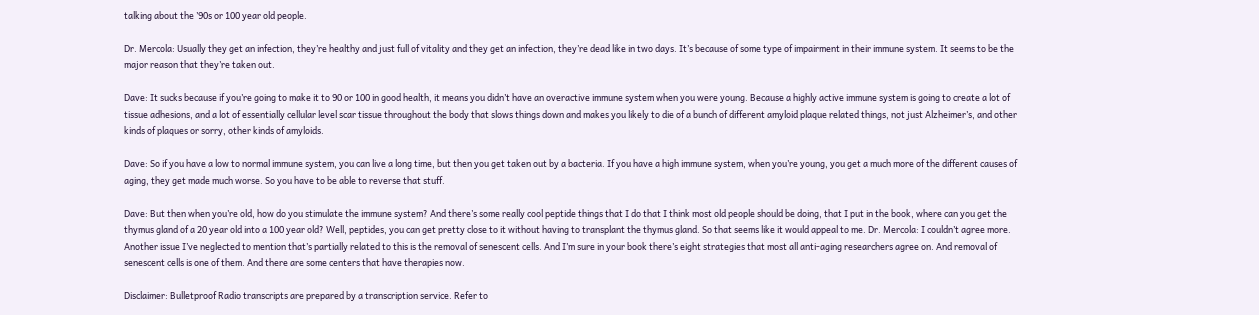talking about the ’90s or 100 year old people.

Dr. Mercola: Usually they get an infection, they’re healthy and just full of vitality and they get an infection, they’re dead like in two days. It’s because of some type of impairment in their immune system. It seems to be the major reason that they’re taken out.

Dave: It sucks because if you’re going to make it to 90 or 100 in good health, it means you didn’t have an overactive immune system when you were young. Because a highly active immune system is going to create a lot of tissue adhesions, and a lot of essentially cellular level scar tissue throughout the body that slows things down and makes you likely to die of a bunch of different amyloid plaque related things, not just Alzheimer’s, and other kinds of plaques or sorry, other kinds of amyloids.

Dave: So if you have a low to normal immune system, you can live a long time, but then you get taken out by a bacteria. If you have a high immune system, when you’re young, you get a much more of the different causes of aging, they get made much worse. So you have to be able to reverse that stuff.

Dave: But then when you’re old, how do you stimulate the immune system? And there’s some really cool peptide things that I do that I think most old people should be doing, that I put in the book, where can you get the thymus gland of a 20 year old into a 100 year old? Well, peptides, you can get pretty close to it without having to transplant the thymus gland. So that seems like it would appeal to me. Dr. Mercola: I couldn’t agree more. Another issue I’ve neglected to mention that’s partially related to this is the removal of senescent cells. And I’m sure in your book there’s eight strategies that most all anti-aging researchers agree on. And removal of senescent cells is one of them. And there are some centers that have therapies now.

Disclaimer: Bulletproof Radio transcripts are prepared by a transcription service. Refer to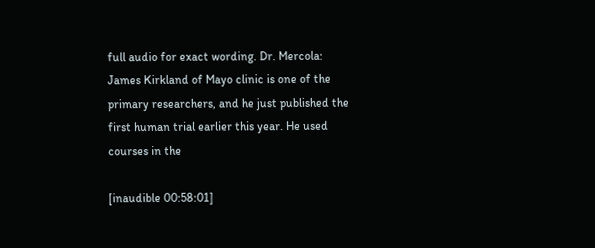full audio for exact wording. Dr. Mercola: James Kirkland of Mayo clinic is one of the primary researchers, and he just published the first human trial earlier this year. He used courses in the

[inaudible 00:58:01]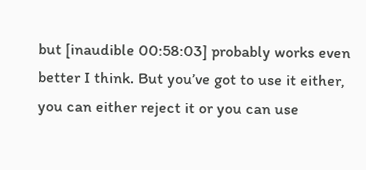but [inaudible 00:58:03] probably works even better I think. But you’ve got to use it either, you can either reject it or you can use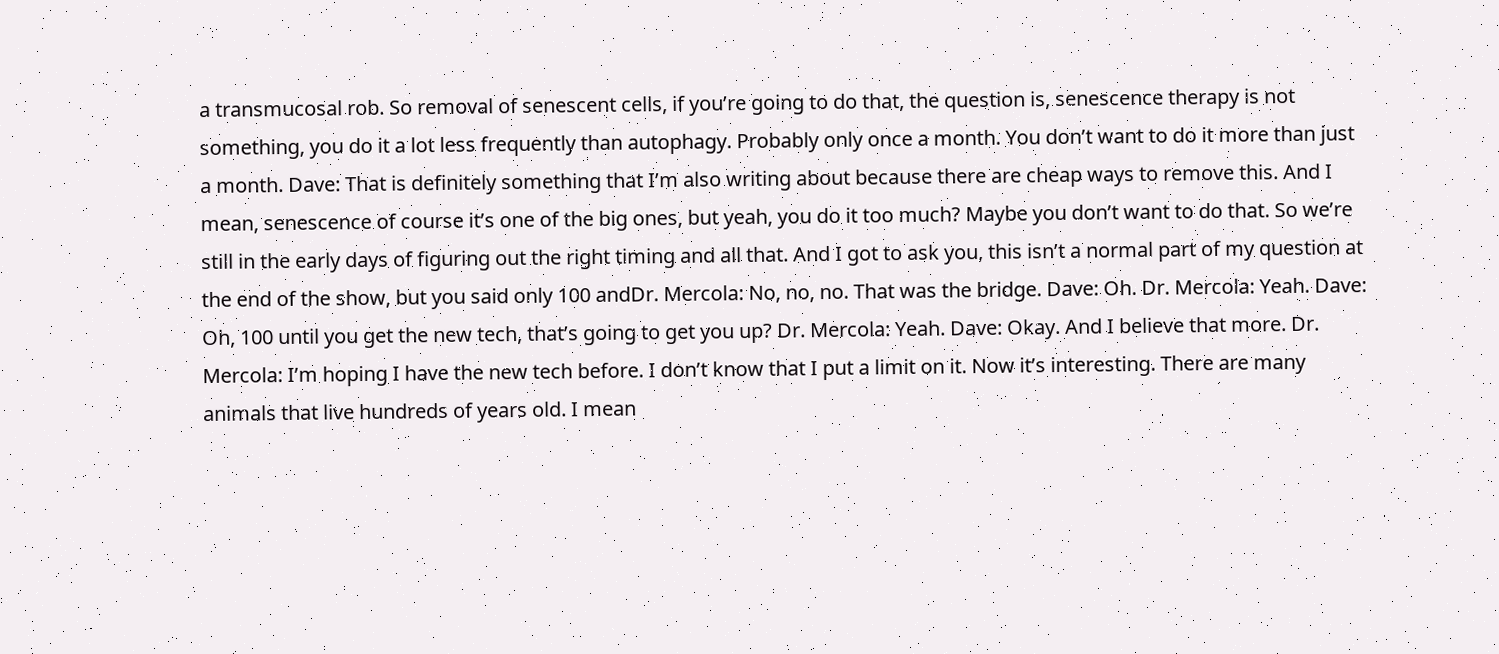a transmucosal rob. So removal of senescent cells, if you’re going to do that, the question is, senescence therapy is not something, you do it a lot less frequently than autophagy. Probably only once a month. You don’t want to do it more than just a month. Dave: That is definitely something that I’m also writing about because there are cheap ways to remove this. And I mean, senescence of course it’s one of the big ones, but yeah, you do it too much? Maybe you don’t want to do that. So we’re still in the early days of figuring out the right timing and all that. And I got to ask you, this isn’t a normal part of my question at the end of the show, but you said only 100 andDr. Mercola: No, no, no. That was the bridge. Dave: Oh. Dr. Mercola: Yeah. Dave: Oh, 100 until you get the new tech, that’s going to get you up? Dr. Mercola: Yeah. Dave: Okay. And I believe that more. Dr. Mercola: I’m hoping I have the new tech before. I don’t know that I put a limit on it. Now it’s interesting. There are many animals that live hundreds of years old. I mean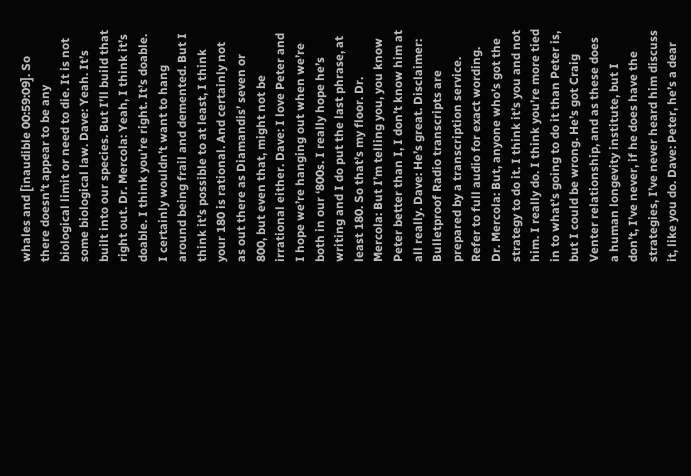whales and [inaudible 00:59:09]. So there doesn’t appear to be any biological limit or need to die. It is not some biological law. Dave: Yeah. It’s built into our species. But I’ll build that right out. Dr. Mercola: Yeah, I think it’s doable. I think you’re right. It’s doable. I certainly wouldn’t want to hang around being frail and demented. But I think it’s possible to at least, I think your 180 is rational. And certainly not as out there as Diamandis’ seven or 800, but even that, might not be irrational either. Dave: I love Peter and I hope we’re hanging out when we’re both in our ‘800s. I really hope he’s writing and I do put the last phrase, at least 180. So that’s my floor. Dr. Mercola: But I’m telling you, you know Peter better than I, I don’t know him at all really. Dave: He’s great. Disclaimer: Bulletproof Radio transcripts are prepared by a transcription service. Refer to full audio for exact wording. Dr. Mercola: But, anyone who’s got the strategy to do it. I think it’s you and not him. I really do. I think you’re more tied in to what’s going to do it than Peter is, but I could be wrong. He’s got Craig Venter relationship, and as these does a human longevity institute, but I don’t, I’ve never, if he does have the strategies, I’ve never heard him discuss it, like you do. Dave: Peter, he’s a dear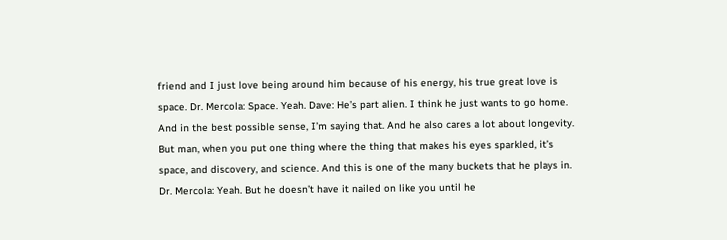friend and I just love being around him because of his energy, his true great love is space. Dr. Mercola: Space. Yeah. Dave: He’s part alien. I think he just wants to go home. And in the best possible sense, I’m saying that. And he also cares a lot about longevity. But man, when you put one thing where the thing that makes his eyes sparkled, it’s space, and discovery, and science. And this is one of the many buckets that he plays in. Dr. Mercola: Yeah. But he doesn’t have it nailed on like you until he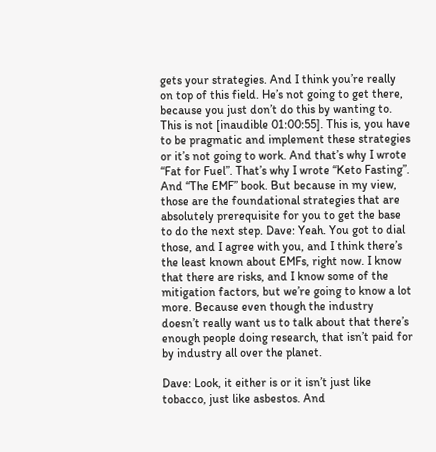gets your strategies. And I think you’re really on top of this field. He’s not going to get there, because you just don’t do this by wanting to. This is not [inaudible 01:00:55]. This is, you have to be pragmatic and implement these strategies or it’s not going to work. And that’s why I wrote “Fat for Fuel”. That’s why I wrote “Keto Fasting”. And “The EMF” book. But because in my view, those are the foundational strategies that are absolutely prerequisite for you to get the base to do the next step. Dave: Yeah. You got to dial those, and I agree with you, and I think there’s the least known about EMFs, right now. I know that there are risks, and I know some of the mitigation factors, but we’re going to know a lot more. Because even though the industry doesn’t really want us to talk about that there’s enough people doing research, that isn’t paid for by industry all over the planet.

Dave: Look, it either is or it isn’t just like tobacco, just like asbestos. And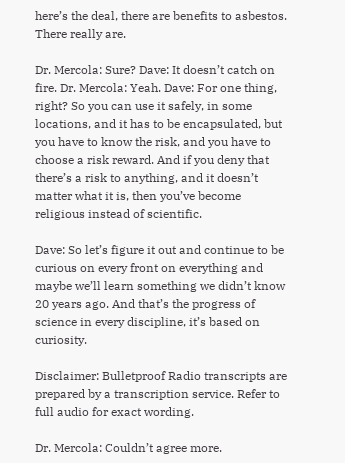here’s the deal, there are benefits to asbestos. There really are.

Dr. Mercola: Sure? Dave: It doesn’t catch on fire. Dr. Mercola: Yeah. Dave: For one thing, right? So you can use it safely, in some locations, and it has to be encapsulated, but you have to know the risk, and you have to choose a risk reward. And if you deny that there’s a risk to anything, and it doesn’t matter what it is, then you’ve become religious instead of scientific.

Dave: So let’s figure it out and continue to be curious on every front on everything and maybe we’ll learn something we didn’t know 20 years ago. And that’s the progress of science in every discipline, it’s based on curiosity.

Disclaimer: Bulletproof Radio transcripts are prepared by a transcription service. Refer to full audio for exact wording.

Dr. Mercola: Couldn’t agree more.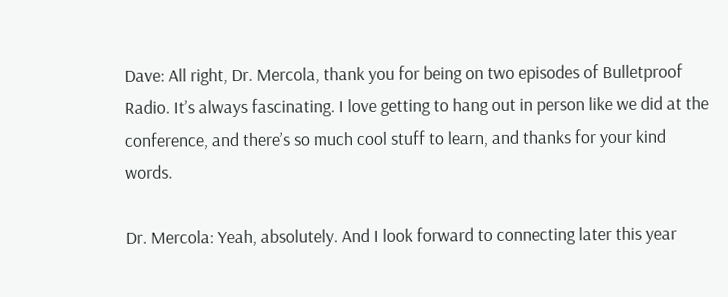Dave: All right, Dr. Mercola, thank you for being on two episodes of Bulletproof Radio. It’s always fascinating. I love getting to hang out in person like we did at the conference, and there’s so much cool stuff to learn, and thanks for your kind words.

Dr. Mercola: Yeah, absolutely. And I look forward to connecting later this year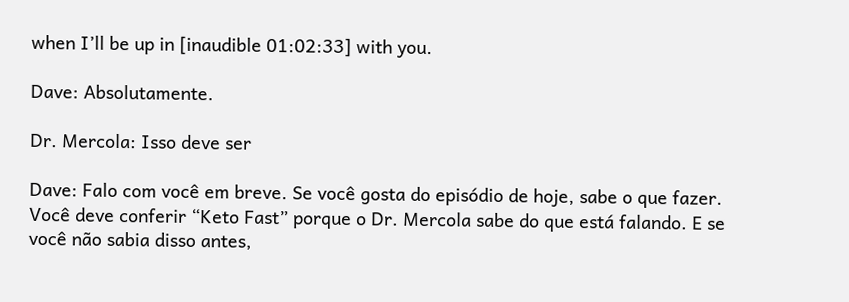when I’ll be up in [inaudible 01:02:33] with you.

Dave: Absolutamente.

Dr. Mercola: Isso deve ser

Dave: Falo com você em breve. Se você gosta do episódio de hoje, sabe o que fazer. Você deve conferir “Keto Fast” porque o Dr. Mercola sabe do que está falando. E se você não sabia disso antes,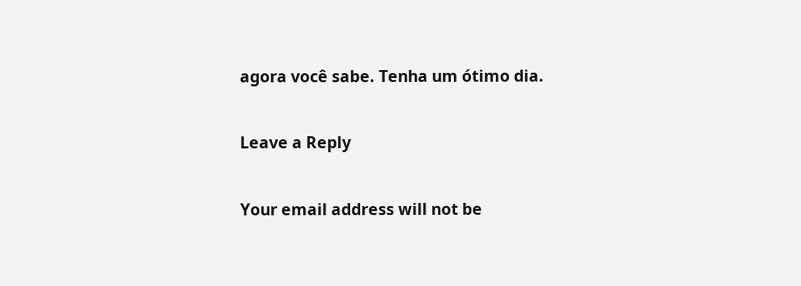agora você sabe. Tenha um ótimo dia.

Leave a Reply

Your email address will not be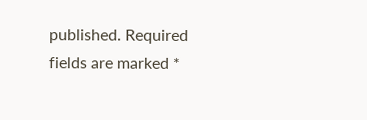published. Required fields are marked *